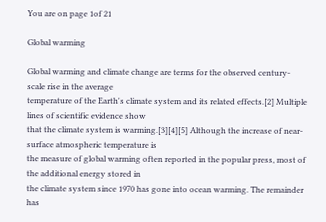You are on page 1of 21

Global warming

Global warming and climate change are terms for the observed century-scale rise in the average
temperature of the Earth's climate system and its related effects.[2] Multiple lines of scientific evidence show
that the climate system is warming.[3][4][5] Although the increase of near-surface atmospheric temperature is
the measure of global warming often reported in the popular press, most of the additional energy stored in
the climate system since 1970 has gone into ocean warming. The remainder has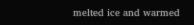melted ice and warmed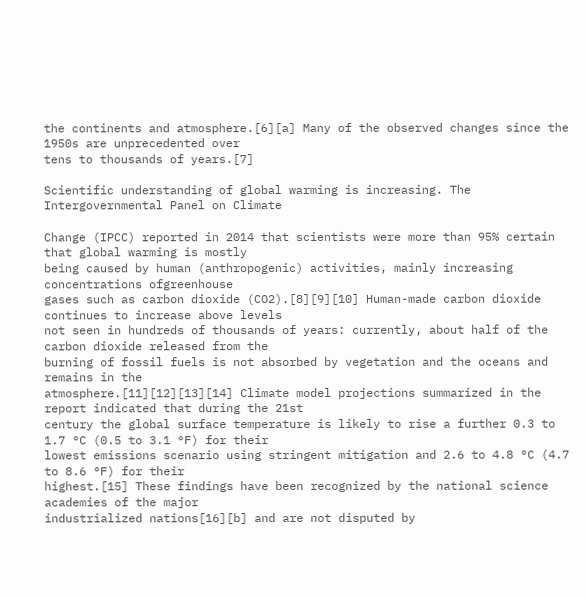the continents and atmosphere.[6][a] Many of the observed changes since the 1950s are unprecedented over
tens to thousands of years.[7]

Scientific understanding of global warming is increasing. The Intergovernmental Panel on Climate

Change (IPCC) reported in 2014 that scientists were more than 95% certain that global warming is mostly
being caused by human (anthropogenic) activities, mainly increasing concentrations ofgreenhouse
gases such as carbon dioxide (CO2).[8][9][10] Human-made carbon dioxide continues to increase above levels
not seen in hundreds of thousands of years: currently, about half of the carbon dioxide released from the
burning of fossil fuels is not absorbed by vegetation and the oceans and remains in the
atmosphere.[11][12][13][14] Climate model projections summarized in the report indicated that during the 21st
century the global surface temperature is likely to rise a further 0.3 to 1.7 °C (0.5 to 3.1 °F) for their
lowest emissions scenario using stringent mitigation and 2.6 to 4.8 °C (4.7 to 8.6 °F) for their
highest.[15] These findings have been recognized by the national science academies of the major
industrialized nations[16][b] and are not disputed by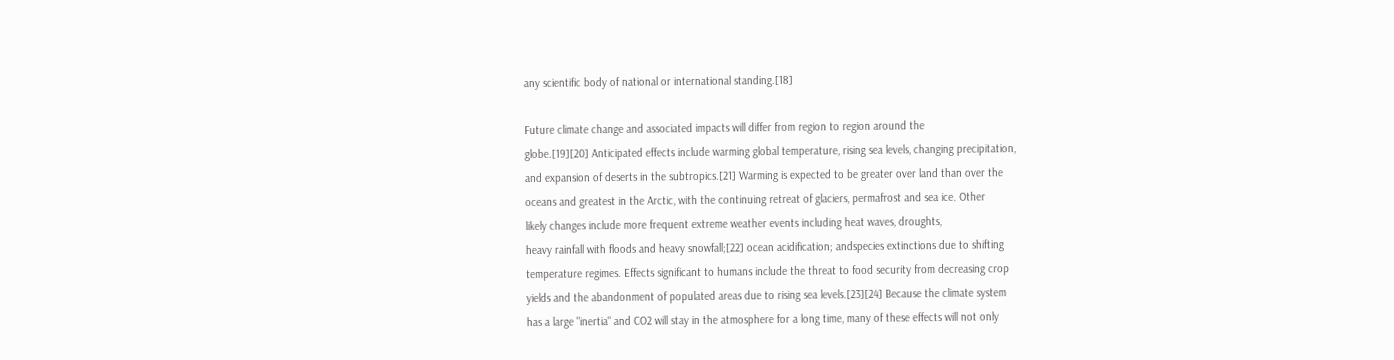any scientific body of national or international standing.[18]

Future climate change and associated impacts will differ from region to region around the
globe.[19][20] Anticipated effects include warming global temperature, rising sea levels, changing precipitation,
and expansion of deserts in the subtropics.[21] Warming is expected to be greater over land than over the
oceans and greatest in the Arctic, with the continuing retreat of glaciers, permafrost and sea ice. Other
likely changes include more frequent extreme weather events including heat waves, droughts,
heavy rainfall with floods and heavy snowfall;[22] ocean acidification; andspecies extinctions due to shifting
temperature regimes. Effects significant to humans include the threat to food security from decreasing crop
yields and the abandonment of populated areas due to rising sea levels.[23][24] Because the climate system
has a large "inertia" and CO2 will stay in the atmosphere for a long time, many of these effects will not only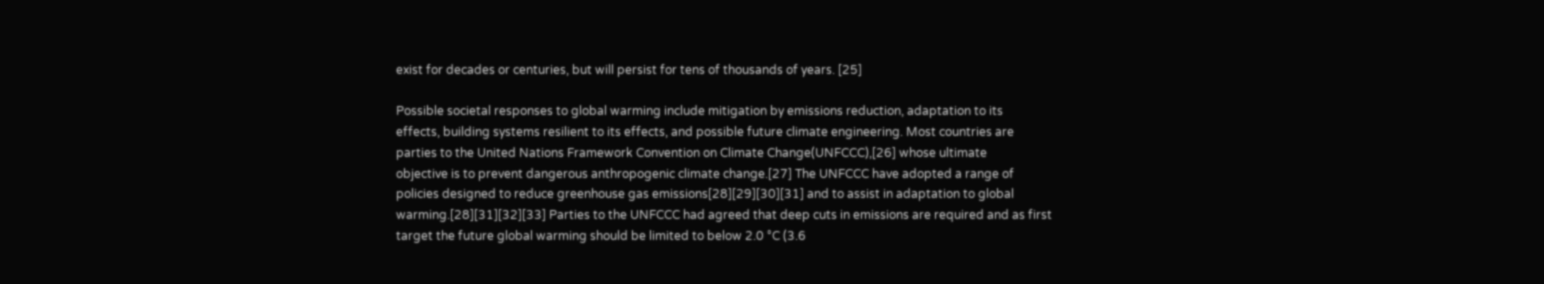exist for decades or centuries, but will persist for tens of thousands of years. [25]

Possible societal responses to global warming include mitigation by emissions reduction, adaptation to its
effects, building systems resilient to its effects, and possible future climate engineering. Most countries are
parties to the United Nations Framework Convention on Climate Change(UNFCCC),[26] whose ultimate
objective is to prevent dangerous anthropogenic climate change.[27] The UNFCCC have adopted a range of
policies designed to reduce greenhouse gas emissions[28][29][30][31] and to assist in adaptation to global
warming.[28][31][32][33] Parties to the UNFCCC had agreed that deep cuts in emissions are required and as first
target the future global warming should be limited to below 2.0 °C (3.6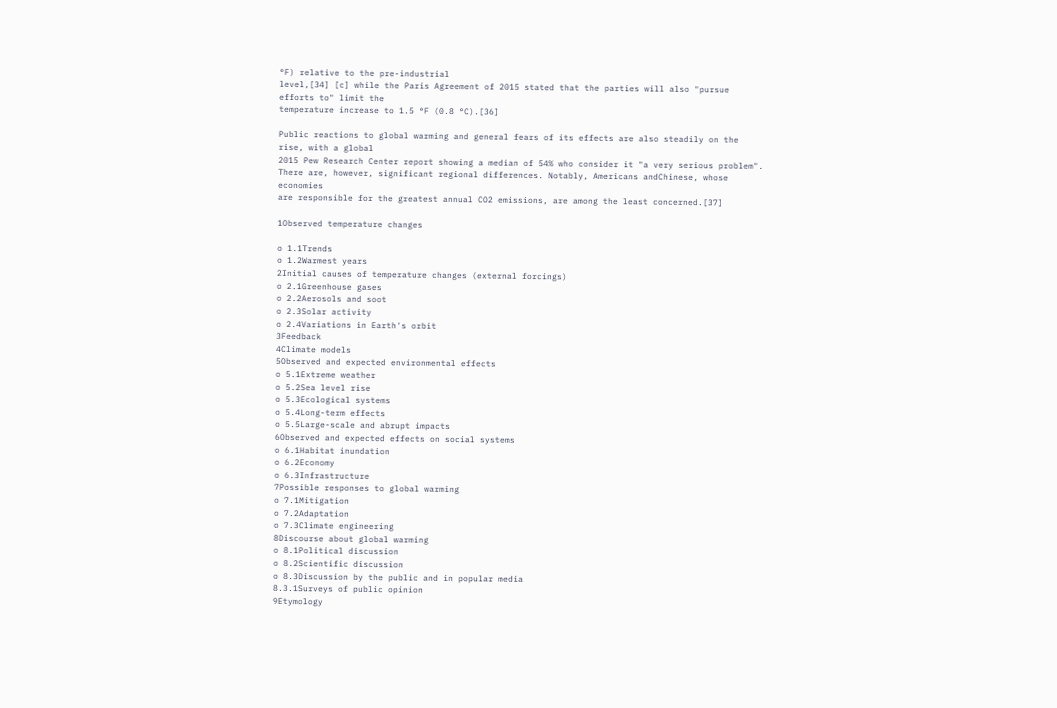°F) relative to the pre-industrial
level,[34] [c] while the Paris Agreement of 2015 stated that the parties will also "pursue efforts to" limit the
temperature increase to 1.5 °F (0.8 °C).[36]

Public reactions to global warming and general fears of its effects are also steadily on the rise, with a global
2015 Pew Research Center report showing a median of 54% who consider it "a very serious problem".
There are, however, significant regional differences. Notably, Americans andChinese, whose economies
are responsible for the greatest annual CO2 emissions, are among the least concerned.[37]

1Observed temperature changes

o 1.1Trends
o 1.2Warmest years
2Initial causes of temperature changes (external forcings)
o 2.1Greenhouse gases
o 2.2Aerosols and soot
o 2.3Solar activity
o 2.4Variations in Earth's orbit
3Feedback
4Climate models
5Observed and expected environmental effects
o 5.1Extreme weather
o 5.2Sea level rise
o 5.3Ecological systems
o 5.4Long-term effects
o 5.5Large-scale and abrupt impacts
6Observed and expected effects on social systems
o 6.1Habitat inundation
o 6.2Economy
o 6.3Infrastructure
7Possible responses to global warming
o 7.1Mitigation
o 7.2Adaptation
o 7.3Climate engineering
8Discourse about global warming
o 8.1Political discussion
o 8.2Scientific discussion
o 8.3Discussion by the public and in popular media
8.3.1Surveys of public opinion
9Etymology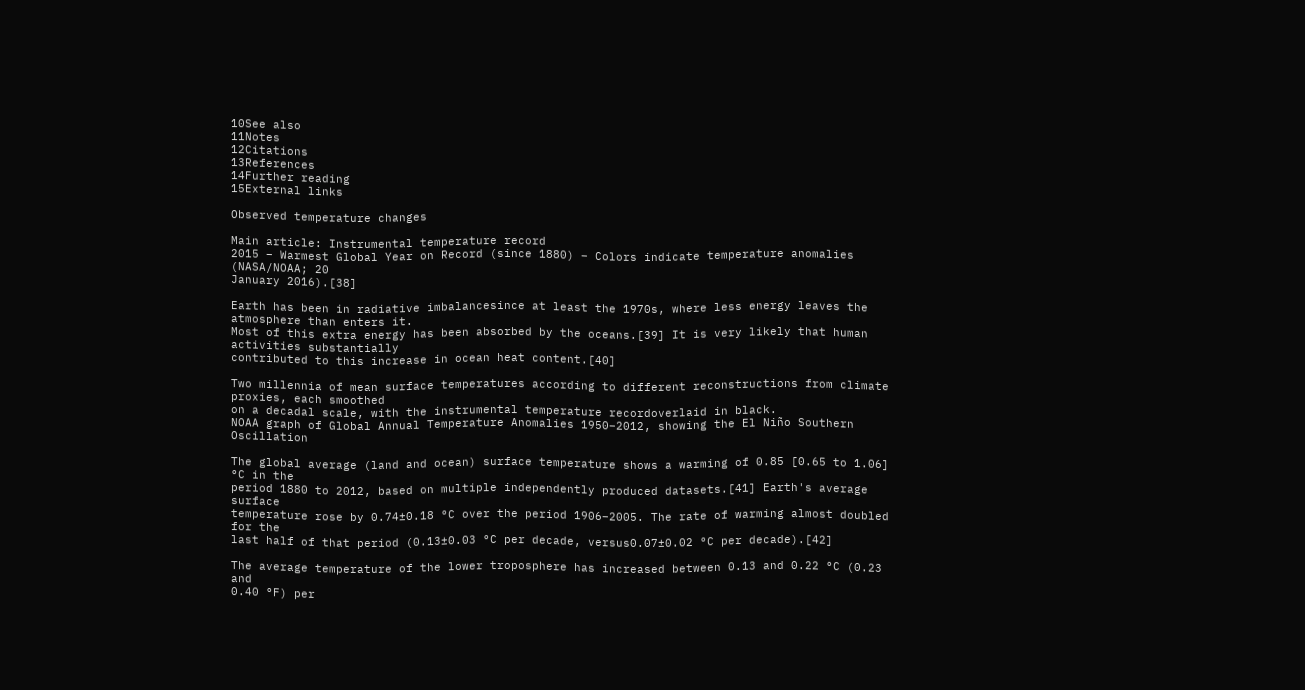10See also
11Notes
12Citations
13References
14Further reading
15External links

Observed temperature changes

Main article: Instrumental temperature record
2015 – Warmest Global Year on Record (since 1880) – Colors indicate temperature anomalies (NASA/NOAA; 20
January 2016).[38]

Earth has been in radiative imbalancesince at least the 1970s, where less energy leaves the atmosphere than enters it.
Most of this extra energy has been absorbed by the oceans.[39] It is very likely that human activities substantially
contributed to this increase in ocean heat content.[40]

Two millennia of mean surface temperatures according to different reconstructions from climate proxies, each smoothed
on a decadal scale, with the instrumental temperature recordoverlaid in black.
NOAA graph of Global Annual Temperature Anomalies 1950–2012, showing the El Niño Southern Oscillation

The global average (land and ocean) surface temperature shows a warming of 0.85 [0.65 to 1.06] °C in the
period 1880 to 2012, based on multiple independently produced datasets.[41] Earth's average surface
temperature rose by 0.74±0.18 °C over the period 1906–2005. The rate of warming almost doubled for the
last half of that period (0.13±0.03 °C per decade, versus0.07±0.02 °C per decade).[42]

The average temperature of the lower troposphere has increased between 0.13 and 0.22 °C (0.23 and
0.40 °F) per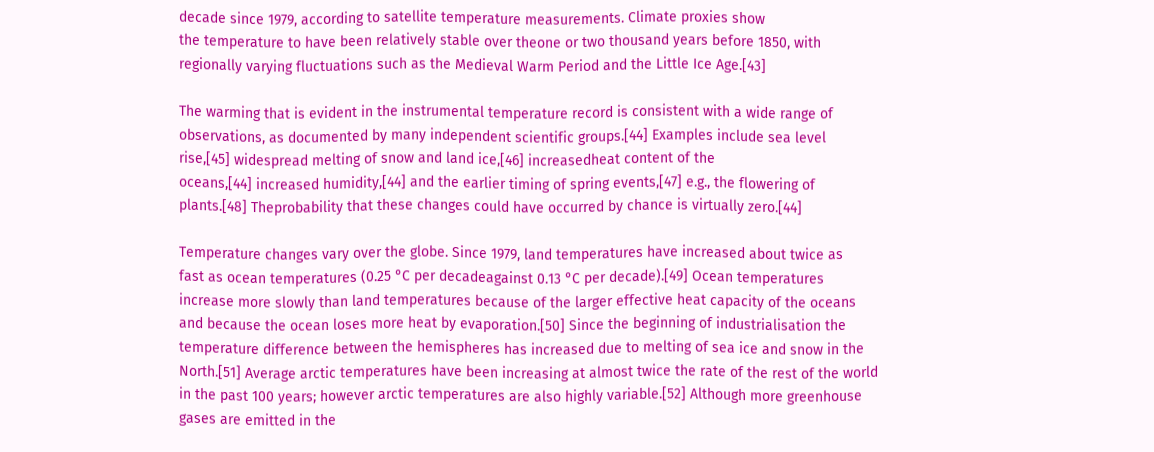decade since 1979, according to satellite temperature measurements. Climate proxies show
the temperature to have been relatively stable over theone or two thousand years before 1850, with
regionally varying fluctuations such as the Medieval Warm Period and the Little Ice Age.[43]

The warming that is evident in the instrumental temperature record is consistent with a wide range of
observations, as documented by many independent scientific groups.[44] Examples include sea level
rise,[45] widespread melting of snow and land ice,[46] increasedheat content of the
oceans,[44] increased humidity,[44] and the earlier timing of spring events,[47] e.g., the flowering of
plants.[48] Theprobability that these changes could have occurred by chance is virtually zero.[44]

Temperature changes vary over the globe. Since 1979, land temperatures have increased about twice as
fast as ocean temperatures (0.25 °C per decadeagainst 0.13 °C per decade).[49] Ocean temperatures
increase more slowly than land temperatures because of the larger effective heat capacity of the oceans
and because the ocean loses more heat by evaporation.[50] Since the beginning of industrialisation the
temperature difference between the hemispheres has increased due to melting of sea ice and snow in the
North.[51] Average arctic temperatures have been increasing at almost twice the rate of the rest of the world
in the past 100 years; however arctic temperatures are also highly variable.[52] Although more greenhouse
gases are emitted in the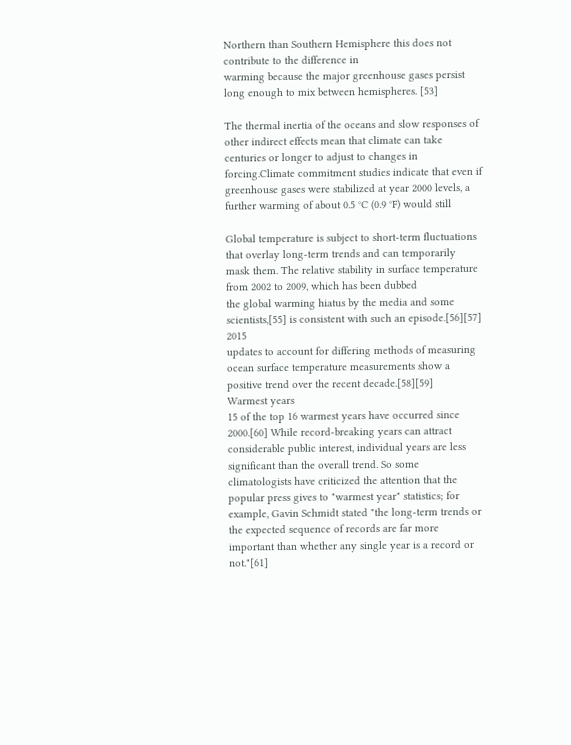Northern than Southern Hemisphere this does not contribute to the difference in
warming because the major greenhouse gases persist long enough to mix between hemispheres. [53]

The thermal inertia of the oceans and slow responses of other indirect effects mean that climate can take
centuries or longer to adjust to changes in forcing.Climate commitment studies indicate that even if
greenhouse gases were stabilized at year 2000 levels, a further warming of about 0.5 °C (0.9 °F) would still

Global temperature is subject to short-term fluctuations that overlay long-term trends and can temporarily
mask them. The relative stability in surface temperature from 2002 to 2009, which has been dubbed
the global warming hiatus by the media and some scientists,[55] is consistent with such an episode.[56][57] 2015
updates to account for differing methods of measuring ocean surface temperature measurements show a
positive trend over the recent decade.[58][59]
Warmest years
15 of the top 16 warmest years have occurred since 2000.[60] While record-breaking years can attract
considerable public interest, individual years are less significant than the overall trend. So some
climatologists have criticized the attention that the popular press gives to "warmest year" statistics; for
example, Gavin Schmidt stated "the long-term trends or the expected sequence of records are far more
important than whether any single year is a record or not."[61]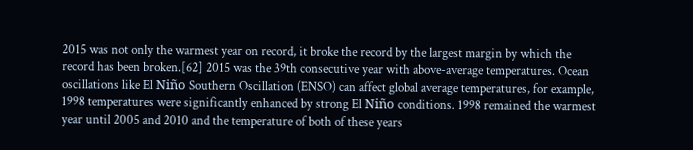2015 was not only the warmest year on record, it broke the record by the largest margin by which the
record has been broken.[62] 2015 was the 39th consecutive year with above-average temperatures. Ocean
oscillations like El Niño Southern Oscillation (ENSO) can affect global average temperatures, for example,
1998 temperatures were significantly enhanced by strong El Niño conditions. 1998 remained the warmest
year until 2005 and 2010 and the temperature of both of these years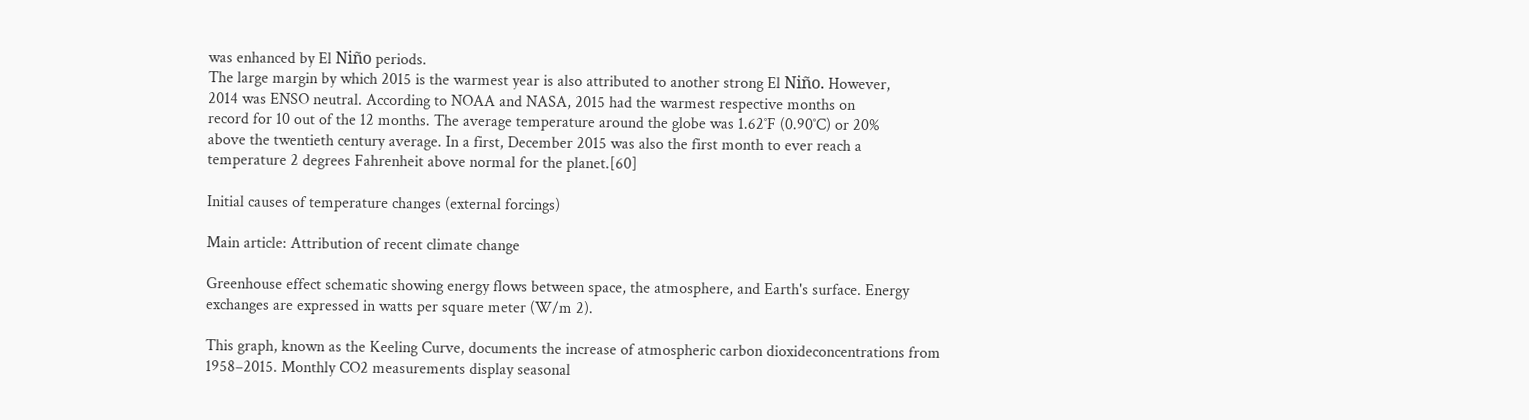was enhanced by El Niño periods.
The large margin by which 2015 is the warmest year is also attributed to another strong El Niño. However,
2014 was ENSO neutral. According to NOAA and NASA, 2015 had the warmest respective months on
record for 10 out of the 12 months. The average temperature around the globe was 1.62˚F (0.90˚C) or 20%
above the twentieth century average. In a first, December 2015 was also the first month to ever reach a
temperature 2 degrees Fahrenheit above normal for the planet.[60]

Initial causes of temperature changes (external forcings)

Main article: Attribution of recent climate change

Greenhouse effect schematic showing energy flows between space, the atmosphere, and Earth's surface. Energy
exchanges are expressed in watts per square meter (W/m 2).

This graph, known as the Keeling Curve, documents the increase of atmospheric carbon dioxideconcentrations from
1958–2015. Monthly CO2 measurements display seasonal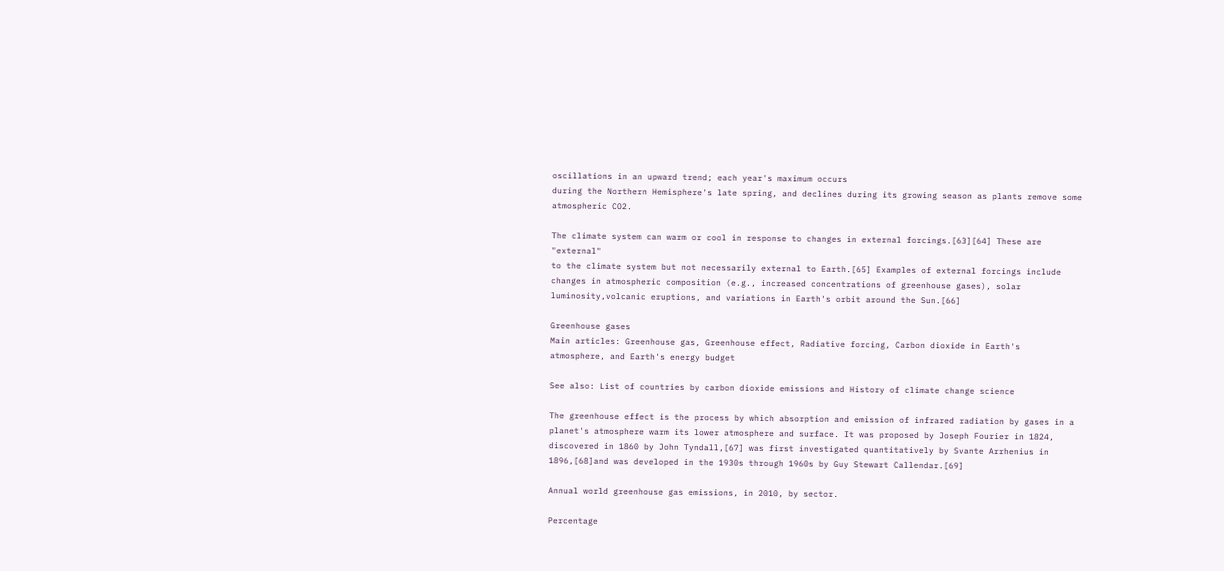oscillations in an upward trend; each year's maximum occurs
during the Northern Hemisphere's late spring, and declines during its growing season as plants remove some
atmospheric CO2.

The climate system can warm or cool in response to changes in external forcings.[63][64] These are "external"
to the climate system but not necessarily external to Earth.[65] Examples of external forcings include
changes in atmospheric composition (e.g., increased concentrations of greenhouse gases), solar
luminosity,volcanic eruptions, and variations in Earth's orbit around the Sun.[66]

Greenhouse gases
Main articles: Greenhouse gas, Greenhouse effect, Radiative forcing, Carbon dioxide in Earth's
atmosphere, and Earth's energy budget

See also: List of countries by carbon dioxide emissions and History of climate change science

The greenhouse effect is the process by which absorption and emission of infrared radiation by gases in a
planet's atmosphere warm its lower atmosphere and surface. It was proposed by Joseph Fourier in 1824,
discovered in 1860 by John Tyndall,[67] was first investigated quantitatively by Svante Arrhenius in
1896,[68]and was developed in the 1930s through 1960s by Guy Stewart Callendar.[69]

Annual world greenhouse gas emissions, in 2010, by sector.

Percentage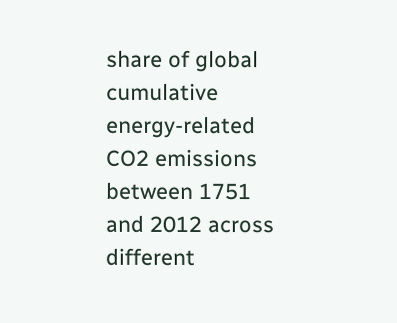share of global cumulative energy-related CO2 emissions between 1751 and 2012 across different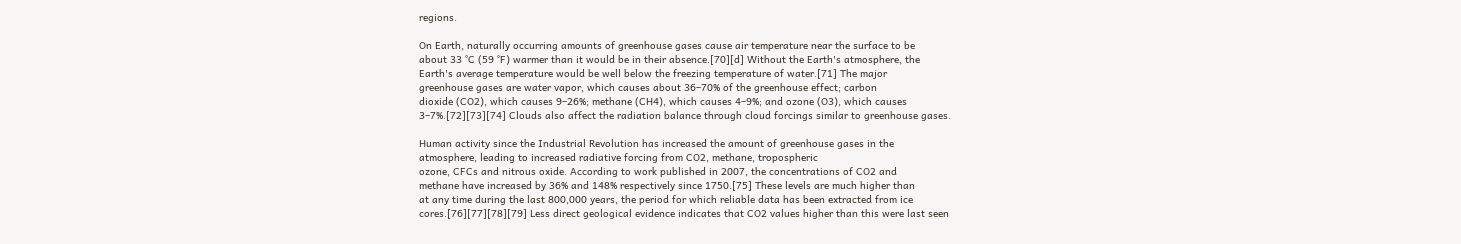regions.

On Earth, naturally occurring amounts of greenhouse gases cause air temperature near the surface to be
about 33 °C (59 °F) warmer than it would be in their absence.[70][d] Without the Earth's atmosphere, the
Earth's average temperature would be well below the freezing temperature of water.[71] The major
greenhouse gases are water vapor, which causes about 36–70% of the greenhouse effect; carbon
dioxide (CO2), which causes 9–26%; methane (CH4), which causes 4–9%; and ozone (O3), which causes
3–7%.[72][73][74] Clouds also affect the radiation balance through cloud forcings similar to greenhouse gases.

Human activity since the Industrial Revolution has increased the amount of greenhouse gases in the
atmosphere, leading to increased radiative forcing from CO2, methane, tropospheric
ozone, CFCs and nitrous oxide. According to work published in 2007, the concentrations of CO2 and
methane have increased by 36% and 148% respectively since 1750.[75] These levels are much higher than
at any time during the last 800,000 years, the period for which reliable data has been extracted from ice
cores.[76][77][78][79] Less direct geological evidence indicates that CO2 values higher than this were last seen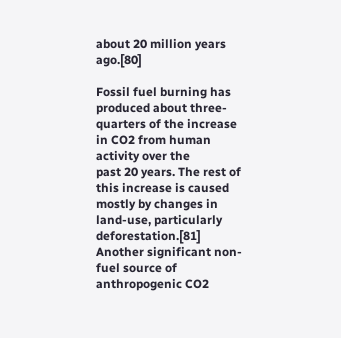about 20 million years ago.[80]

Fossil fuel burning has produced about three-quarters of the increase in CO2 from human activity over the
past 20 years. The rest of this increase is caused mostly by changes in land-use, particularly
deforestation.[81] Another significant non-fuel source of anthropogenic CO2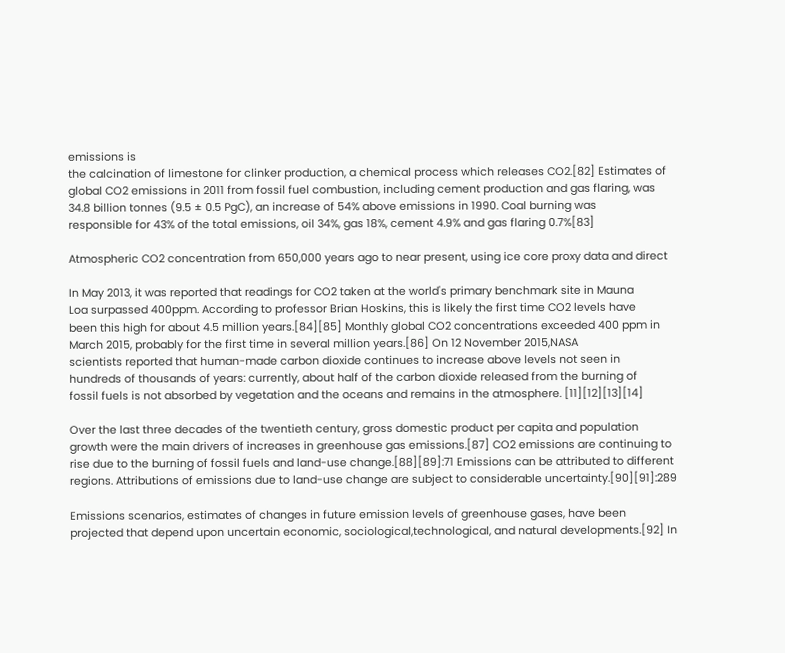emissions is
the calcination of limestone for clinker production, a chemical process which releases CO2.[82] Estimates of
global CO2 emissions in 2011 from fossil fuel combustion, including cement production and gas flaring, was
34.8 billion tonnes (9.5 ± 0.5 PgC), an increase of 54% above emissions in 1990. Coal burning was
responsible for 43% of the total emissions, oil 34%, gas 18%, cement 4.9% and gas flaring 0.7%[83]

Atmospheric CO2 concentration from 650,000 years ago to near present, using ice core proxy data and direct

In May 2013, it was reported that readings for CO2 taken at the world's primary benchmark site in Mauna
Loa surpassed 400ppm. According to professor Brian Hoskins, this is likely the first time CO2 levels have
been this high for about 4.5 million years.[84][85] Monthly global CO2 concentrations exceeded 400 ppm in
March 2015, probably for the first time in several million years.[86] On 12 November 2015,NASA
scientists reported that human-made carbon dioxide continues to increase above levels not seen in
hundreds of thousands of years: currently, about half of the carbon dioxide released from the burning of
fossil fuels is not absorbed by vegetation and the oceans and remains in the atmosphere. [11][12][13][14]

Over the last three decades of the twentieth century, gross domestic product per capita and population
growth were the main drivers of increases in greenhouse gas emissions.[87] CO2 emissions are continuing to
rise due to the burning of fossil fuels and land-use change.[88][89]:71 Emissions can be attributed to different
regions. Attributions of emissions due to land-use change are subject to considerable uncertainty.[90][91]:289

Emissions scenarios, estimates of changes in future emission levels of greenhouse gases, have been
projected that depend upon uncertain economic, sociological,technological, and natural developments.[92] In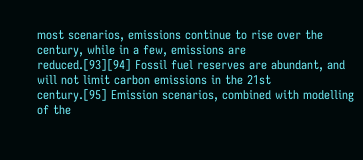most scenarios, emissions continue to rise over the century, while in a few, emissions are
reduced.[93][94] Fossil fuel reserves are abundant, and will not limit carbon emissions in the 21st
century.[95] Emission scenarios, combined with modelling of the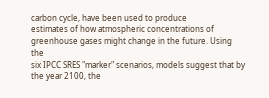carbon cycle, have been used to produce
estimates of how atmospheric concentrations of greenhouse gases might change in the future. Using the
six IPCC SRES "marker" scenarios, models suggest that by the year 2100, the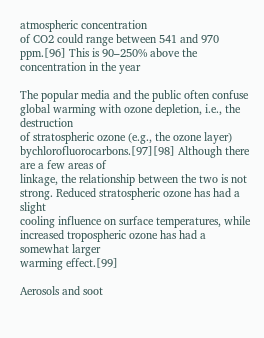atmospheric concentration
of CO2 could range between 541 and 970 ppm.[96] This is 90–250% above the concentration in the year

The popular media and the public often confuse global warming with ozone depletion, i.e., the destruction
of stratospheric ozone (e.g., the ozone layer) bychlorofluorocarbons.[97][98] Although there are a few areas of
linkage, the relationship between the two is not strong. Reduced stratospheric ozone has had a slight
cooling influence on surface temperatures, while increased tropospheric ozone has had a somewhat larger
warming effect.[99]

Aerosols and soot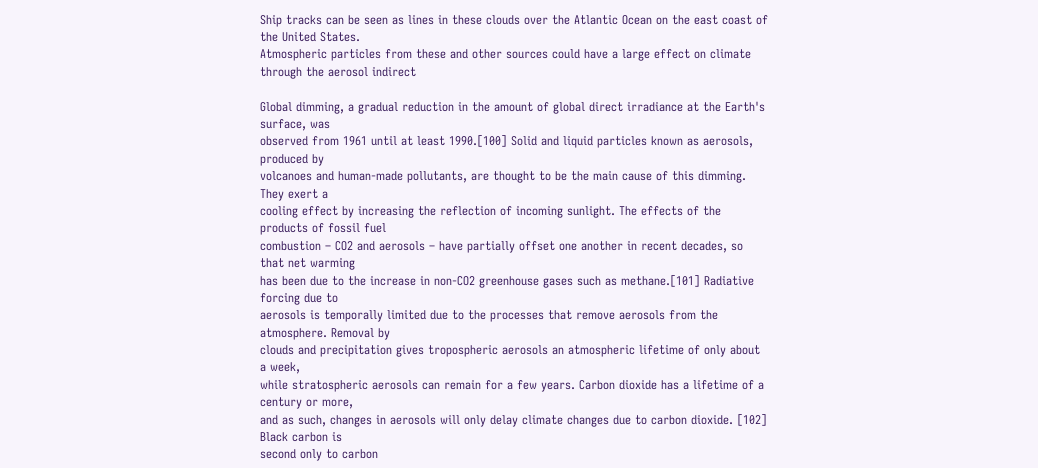Ship tracks can be seen as lines in these clouds over the Atlantic Ocean on the east coast of the United States.
Atmospheric particles from these and other sources could have a large effect on climate through the aerosol indirect

Global dimming, a gradual reduction in the amount of global direct irradiance at the Earth's surface, was
observed from 1961 until at least 1990.[100] Solid and liquid particles known as aerosols, produced by
volcanoes and human-made pollutants, are thought to be the main cause of this dimming. They exert a
cooling effect by increasing the reflection of incoming sunlight. The effects of the products of fossil fuel
combustion – CO2 and aerosols – have partially offset one another in recent decades, so that net warming
has been due to the increase in non-CO2 greenhouse gases such as methane.[101] Radiative forcing due to
aerosols is temporally limited due to the processes that remove aerosols from the atmosphere. Removal by
clouds and precipitation gives tropospheric aerosols an atmospheric lifetime of only about a week,
while stratospheric aerosols can remain for a few years. Carbon dioxide has a lifetime of a century or more,
and as such, changes in aerosols will only delay climate changes due to carbon dioxide. [102] Black carbon is
second only to carbon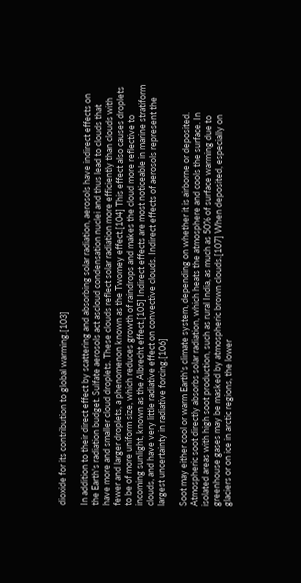dioxide for its contribution to global warming.[103]

In addition to their direct effect by scattering and absorbing solar radiation, aerosols have indirect effects on
the Earth's radiation budget. Sulfate aerosols act ascloud condensation nuclei and thus lead to clouds that
have more and smaller cloud droplets. These clouds reflect solar radiation more efficiently than clouds with
fewer and larger droplets, a phenomenon known as the Twomey effect.[104] This effect also causes droplets
to be of more uniform size, which reduces growth of raindrops and makes the cloud more reflective to
incoming sunlight, known as the Albrecht effect.[105] Indirect effects are most noticeable in marine stratiform
clouds, and have very little radiative effect on convective clouds. Indirect effects of aerosols represent the
largest uncertainty in radiative forcing.[106]

Soot may either cool or warm Earth's climate system, depending on whether it is airborne or deposited.
Atmospheric soot directly absorbs solar radiation, which heats the atmosphere and cools the surface. In
isolated areas with high soot production, such as rural India, as much as 50% of surface warming due to
greenhouse gases may be masked by atmospheric brown clouds.[107] When deposited, especially on
glaciers or on ice in arctic regions, the lower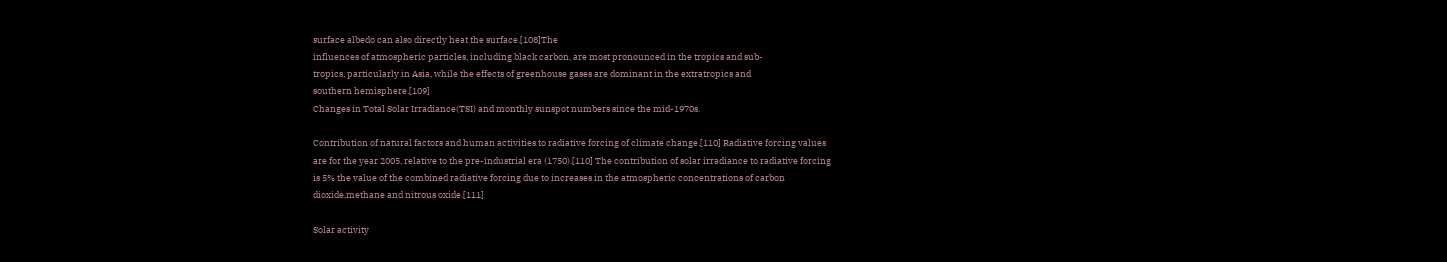surface albedo can also directly heat the surface.[108]The
influences of atmospheric particles, including black carbon, are most pronounced in the tropics and sub-
tropics, particularly in Asia, while the effects of greenhouse gases are dominant in the extratropics and
southern hemisphere.[109]
Changes in Total Solar Irradiance(TSI) and monthly sunspot numbers since the mid-1970s.

Contribution of natural factors and human activities to radiative forcing of climate change.[110] Radiative forcing values
are for the year 2005, relative to the pre-industrial era (1750).[110] The contribution of solar irradiance to radiative forcing
is 5% the value of the combined radiative forcing due to increases in the atmospheric concentrations of carbon
dioxide,methane and nitrous oxide.[111]

Solar activity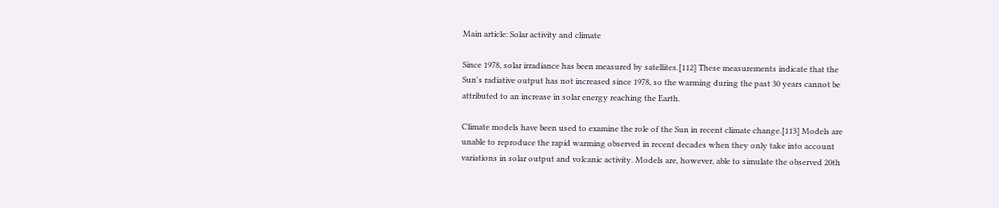Main article: Solar activity and climate

Since 1978, solar irradiance has been measured by satellites.[112] These measurements indicate that the
Sun's radiative output has not increased since 1978, so the warming during the past 30 years cannot be
attributed to an increase in solar energy reaching the Earth.

Climate models have been used to examine the role of the Sun in recent climate change.[113] Models are
unable to reproduce the rapid warming observed in recent decades when they only take into account
variations in solar output and volcanic activity. Models are, however, able to simulate the observed 20th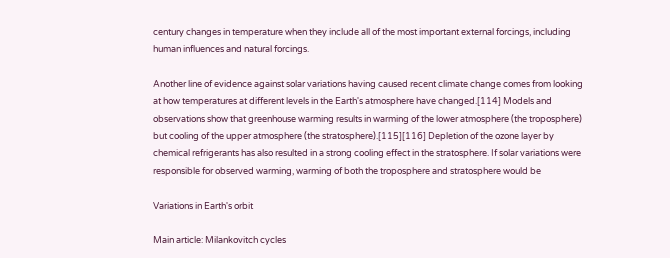century changes in temperature when they include all of the most important external forcings, including
human influences and natural forcings.

Another line of evidence against solar variations having caused recent climate change comes from looking
at how temperatures at different levels in the Earth's atmosphere have changed.[114] Models and
observations show that greenhouse warming results in warming of the lower atmosphere (the troposphere)
but cooling of the upper atmosphere (the stratosphere).[115][116] Depletion of the ozone layer by
chemical refrigerants has also resulted in a strong cooling effect in the stratosphere. If solar variations were
responsible for observed warming, warming of both the troposphere and stratosphere would be

Variations in Earth's orbit

Main article: Milankovitch cycles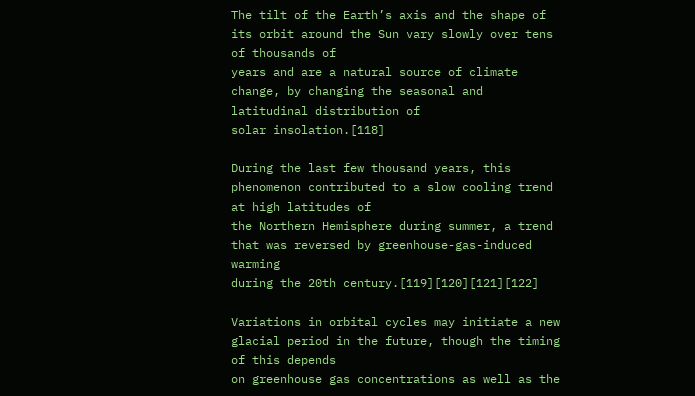The tilt of the Earth’s axis and the shape of its orbit around the Sun vary slowly over tens of thousands of
years and are a natural source of climate change, by changing the seasonal and latitudinal distribution of
solar insolation.[118]

During the last few thousand years, this phenomenon contributed to a slow cooling trend at high latitudes of
the Northern Hemisphere during summer, a trend that was reversed by greenhouse-gas-induced warming
during the 20th century.[119][120][121][122]

Variations in orbital cycles may initiate a new glacial period in the future, though the timing of this depends
on greenhouse gas concentrations as well as the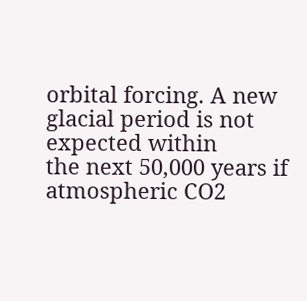orbital forcing. A new glacial period is not expected within
the next 50,000 years if atmospheric CO2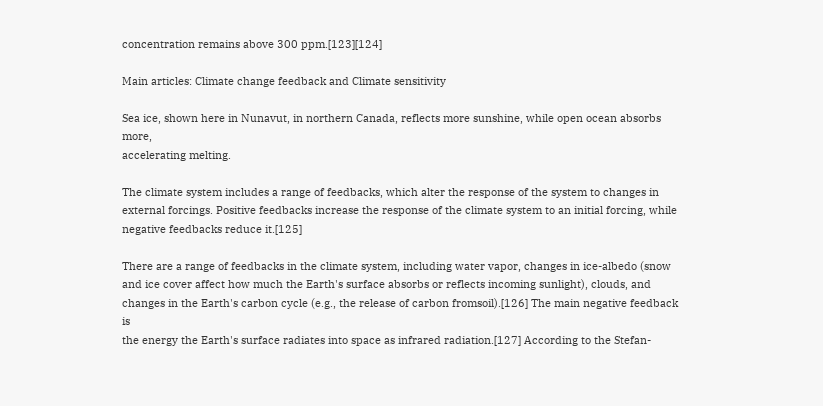concentration remains above 300 ppm.[123][124]

Main articles: Climate change feedback and Climate sensitivity

Sea ice, shown here in Nunavut, in northern Canada, reflects more sunshine, while open ocean absorbs more,
accelerating melting.

The climate system includes a range of feedbacks, which alter the response of the system to changes in
external forcings. Positive feedbacks increase the response of the climate system to an initial forcing, while
negative feedbacks reduce it.[125]

There are a range of feedbacks in the climate system, including water vapor, changes in ice-albedo (snow
and ice cover affect how much the Earth's surface absorbs or reflects incoming sunlight), clouds, and
changes in the Earth's carbon cycle (e.g., the release of carbon fromsoil).[126] The main negative feedback is
the energy the Earth's surface radiates into space as infrared radiation.[127] According to the Stefan-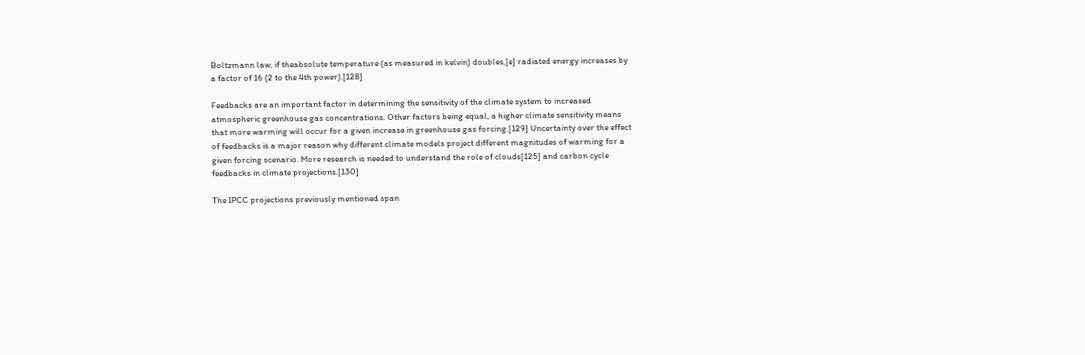Boltzmann law, if theabsolute temperature (as measured in kelvin) doubles,[e] radiated energy increases by
a factor of 16 (2 to the 4th power).[128]

Feedbacks are an important factor in determining the sensitivity of the climate system to increased
atmospheric greenhouse gas concentrations. Other factors being equal, a higher climate sensitivity means
that more warming will occur for a given increase in greenhouse gas forcing.[129] Uncertainty over the effect
of feedbacks is a major reason why different climate models project different magnitudes of warming for a
given forcing scenario. More research is needed to understand the role of clouds[125] and carbon cycle
feedbacks in climate projections.[130]

The IPCC projections previously mentioned span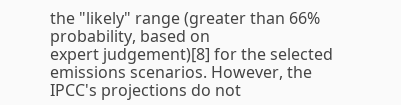the "likely" range (greater than 66% probability, based on
expert judgement)[8] for the selected emissions scenarios. However, the IPCC's projections do not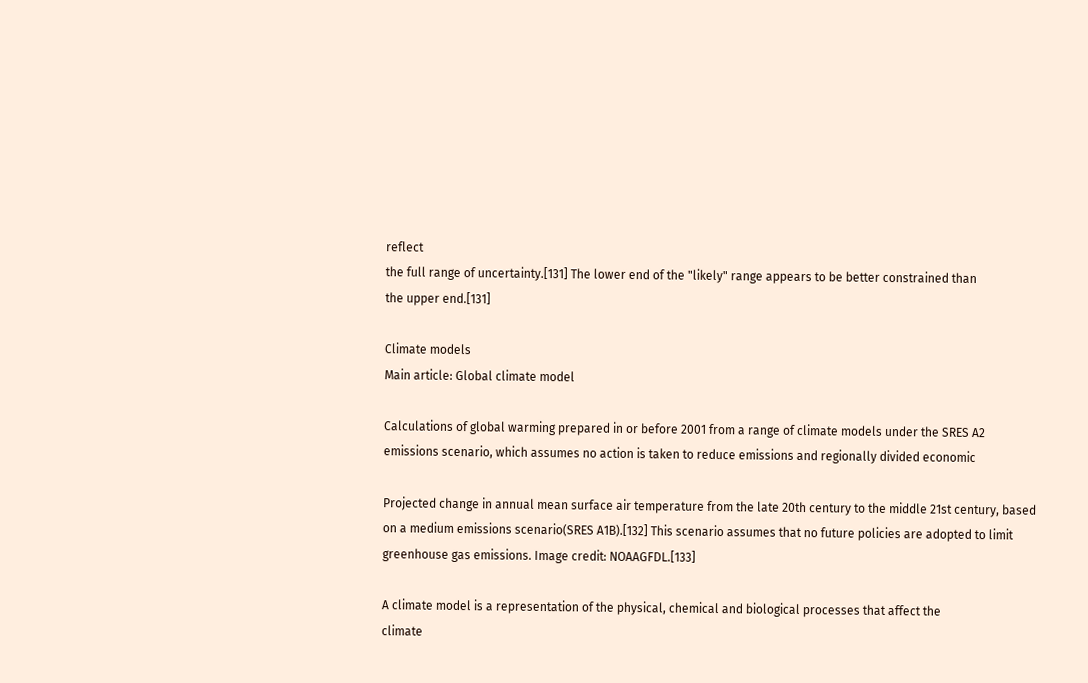reflect
the full range of uncertainty.[131] The lower end of the "likely" range appears to be better constrained than
the upper end.[131]

Climate models
Main article: Global climate model

Calculations of global warming prepared in or before 2001 from a range of climate models under the SRES A2
emissions scenario, which assumes no action is taken to reduce emissions and regionally divided economic

Projected change in annual mean surface air temperature from the late 20th century to the middle 21st century, based
on a medium emissions scenario(SRES A1B).[132] This scenario assumes that no future policies are adopted to limit
greenhouse gas emissions. Image credit: NOAAGFDL.[133]

A climate model is a representation of the physical, chemical and biological processes that affect the
climate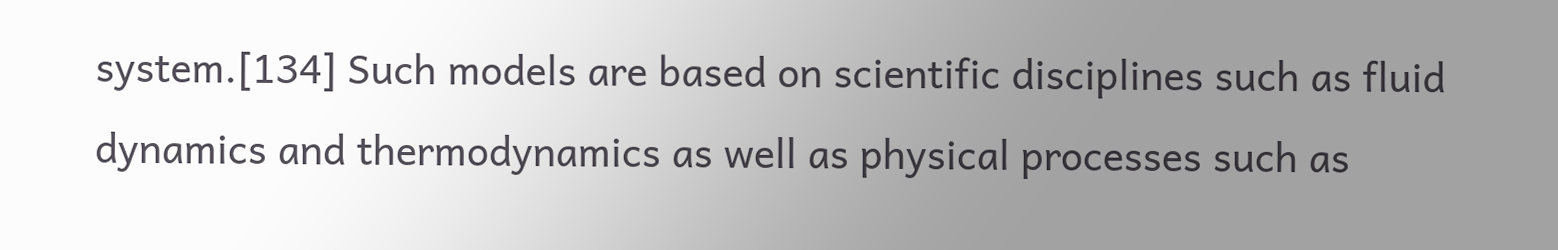system.[134] Such models are based on scientific disciplines such as fluid
dynamics and thermodynamics as well as physical processes such as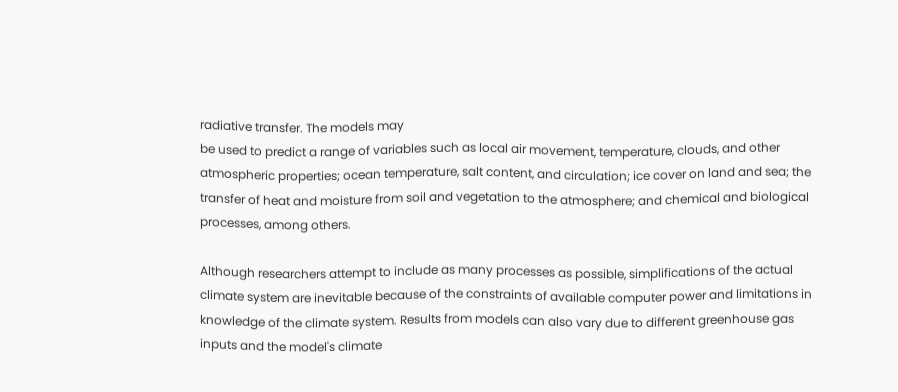radiative transfer. The models may
be used to predict a range of variables such as local air movement, temperature, clouds, and other
atmospheric properties; ocean temperature, salt content, and circulation; ice cover on land and sea; the
transfer of heat and moisture from soil and vegetation to the atmosphere; and chemical and biological
processes, among others.

Although researchers attempt to include as many processes as possible, simplifications of the actual
climate system are inevitable because of the constraints of available computer power and limitations in
knowledge of the climate system. Results from models can also vary due to different greenhouse gas
inputs and the model's climate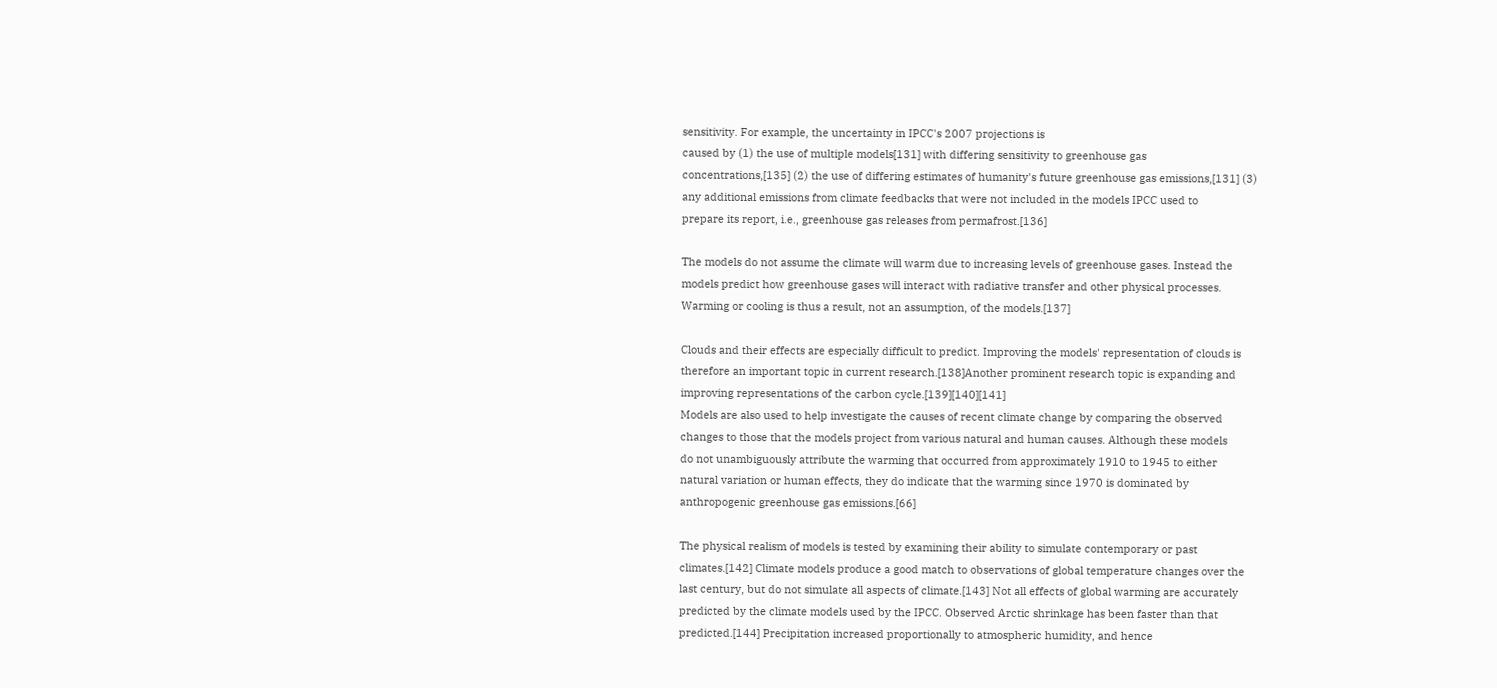sensitivity. For example, the uncertainty in IPCC's 2007 projections is
caused by (1) the use of multiple models[131] with differing sensitivity to greenhouse gas
concentrations,[135] (2) the use of differing estimates of humanity's future greenhouse gas emissions,[131] (3)
any additional emissions from climate feedbacks that were not included in the models IPCC used to
prepare its report, i.e., greenhouse gas releases from permafrost.[136]

The models do not assume the climate will warm due to increasing levels of greenhouse gases. Instead the
models predict how greenhouse gases will interact with radiative transfer and other physical processes.
Warming or cooling is thus a result, not an assumption, of the models.[137]

Clouds and their effects are especially difficult to predict. Improving the models' representation of clouds is
therefore an important topic in current research.[138]Another prominent research topic is expanding and
improving representations of the carbon cycle.[139][140][141]
Models are also used to help investigate the causes of recent climate change by comparing the observed
changes to those that the models project from various natural and human causes. Although these models
do not unambiguously attribute the warming that occurred from approximately 1910 to 1945 to either
natural variation or human effects, they do indicate that the warming since 1970 is dominated by
anthropogenic greenhouse gas emissions.[66]

The physical realism of models is tested by examining their ability to simulate contemporary or past
climates.[142] Climate models produce a good match to observations of global temperature changes over the
last century, but do not simulate all aspects of climate.[143] Not all effects of global warming are accurately
predicted by the climate models used by the IPCC. Observed Arctic shrinkage has been faster than that
predicted.[144] Precipitation increased proportionally to atmospheric humidity, and hence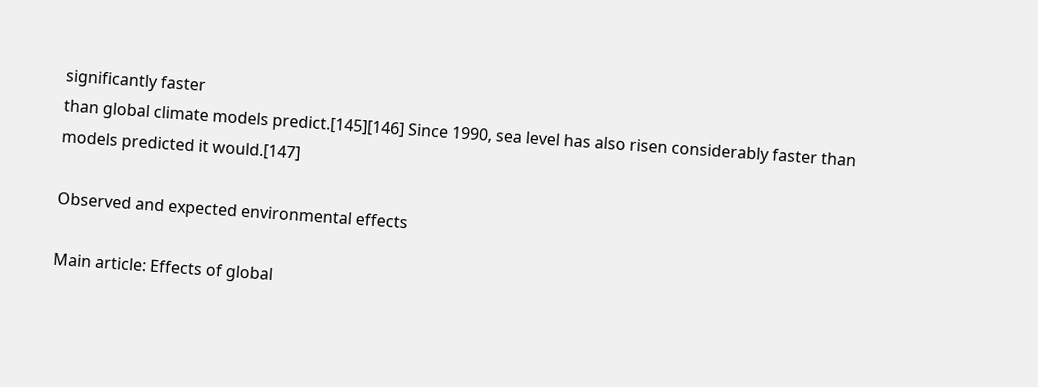significantly faster
than global climate models predict.[145][146] Since 1990, sea level has also risen considerably faster than
models predicted it would.[147]

Observed and expected environmental effects

Main article: Effects of global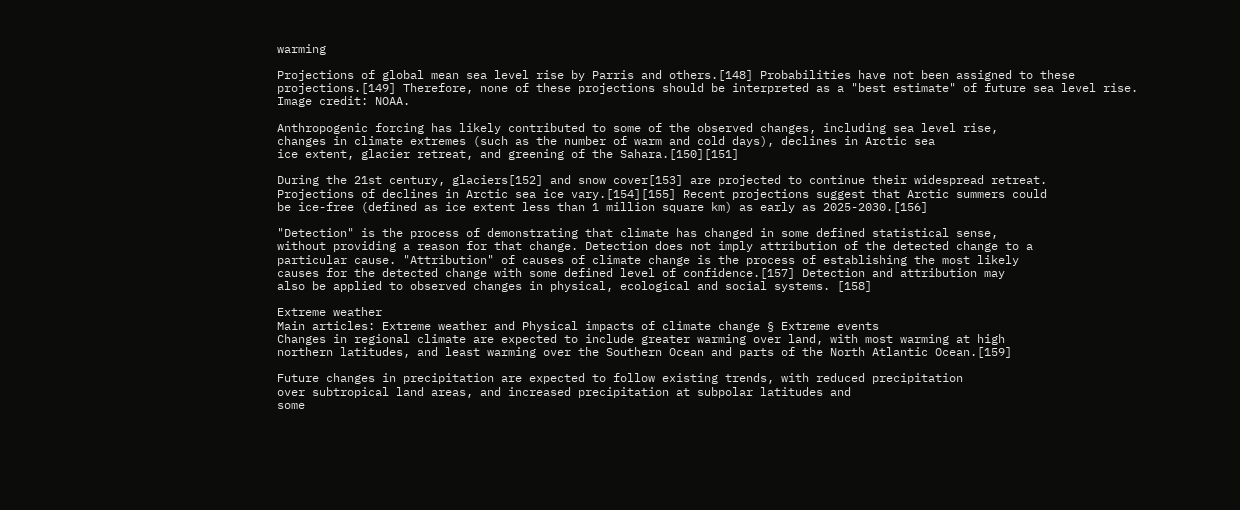warming

Projections of global mean sea level rise by Parris and others.[148] Probabilities have not been assigned to these
projections.[149] Therefore, none of these projections should be interpreted as a "best estimate" of future sea level rise.
Image credit: NOAA.

Anthropogenic forcing has likely contributed to some of the observed changes, including sea level rise,
changes in climate extremes (such as the number of warm and cold days), declines in Arctic sea
ice extent, glacier retreat, and greening of the Sahara.[150][151]

During the 21st century, glaciers[152] and snow cover[153] are projected to continue their widespread retreat.
Projections of declines in Arctic sea ice vary.[154][155] Recent projections suggest that Arctic summers could
be ice-free (defined as ice extent less than 1 million square km) as early as 2025-2030.[156]

"Detection" is the process of demonstrating that climate has changed in some defined statistical sense,
without providing a reason for that change. Detection does not imply attribution of the detected change to a
particular cause. "Attribution" of causes of climate change is the process of establishing the most likely
causes for the detected change with some defined level of confidence.[157] Detection and attribution may
also be applied to observed changes in physical, ecological and social systems. [158]

Extreme weather
Main articles: Extreme weather and Physical impacts of climate change § Extreme events
Changes in regional climate are expected to include greater warming over land, with most warming at high
northern latitudes, and least warming over the Southern Ocean and parts of the North Atlantic Ocean.[159]

Future changes in precipitation are expected to follow existing trends, with reduced precipitation
over subtropical land areas, and increased precipitation at subpolar latitudes and
some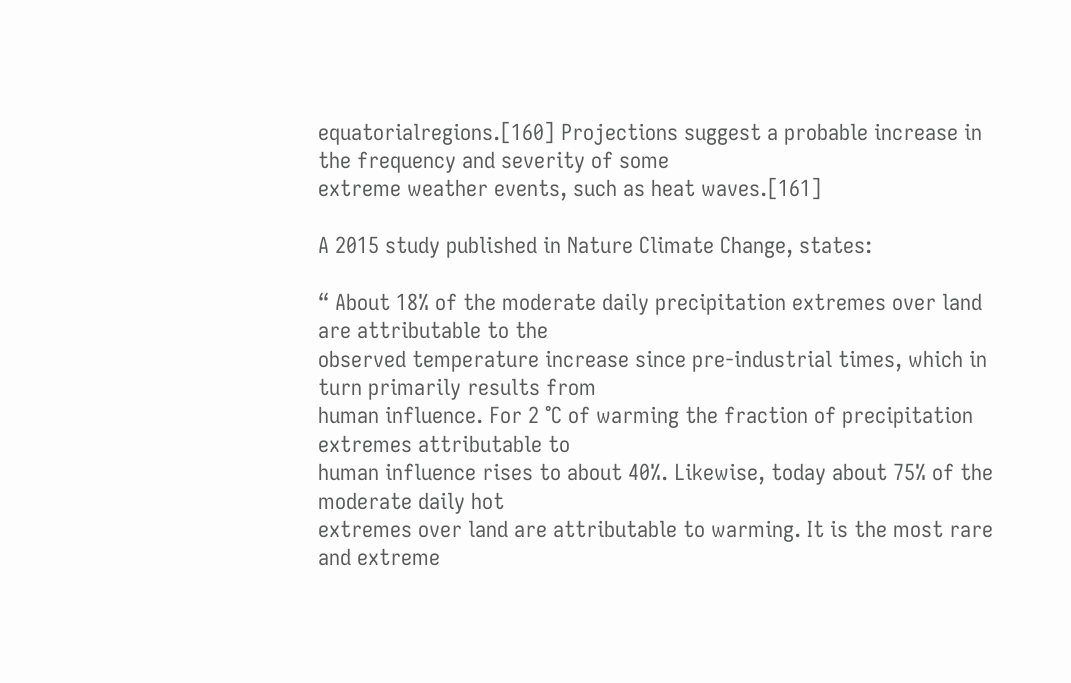equatorialregions.[160] Projections suggest a probable increase in the frequency and severity of some
extreme weather events, such as heat waves.[161]

A 2015 study published in Nature Climate Change, states:

“ About 18% of the moderate daily precipitation extremes over land are attributable to the
observed temperature increase since pre-industrial times, which in turn primarily results from
human influence. For 2 °C of warming the fraction of precipitation extremes attributable to
human influence rises to about 40%. Likewise, today about 75% of the moderate daily hot
extremes over land are attributable to warming. It is the most rare and extreme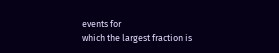events for
which the largest fraction is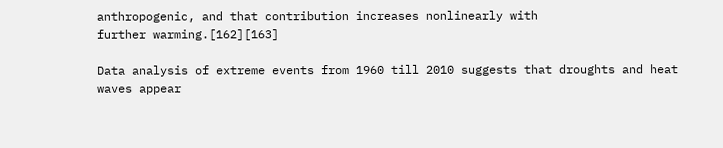anthropogenic, and that contribution increases nonlinearly with
further warming.[162][163]

Data analysis of extreme events from 1960 till 2010 suggests that droughts and heat waves appear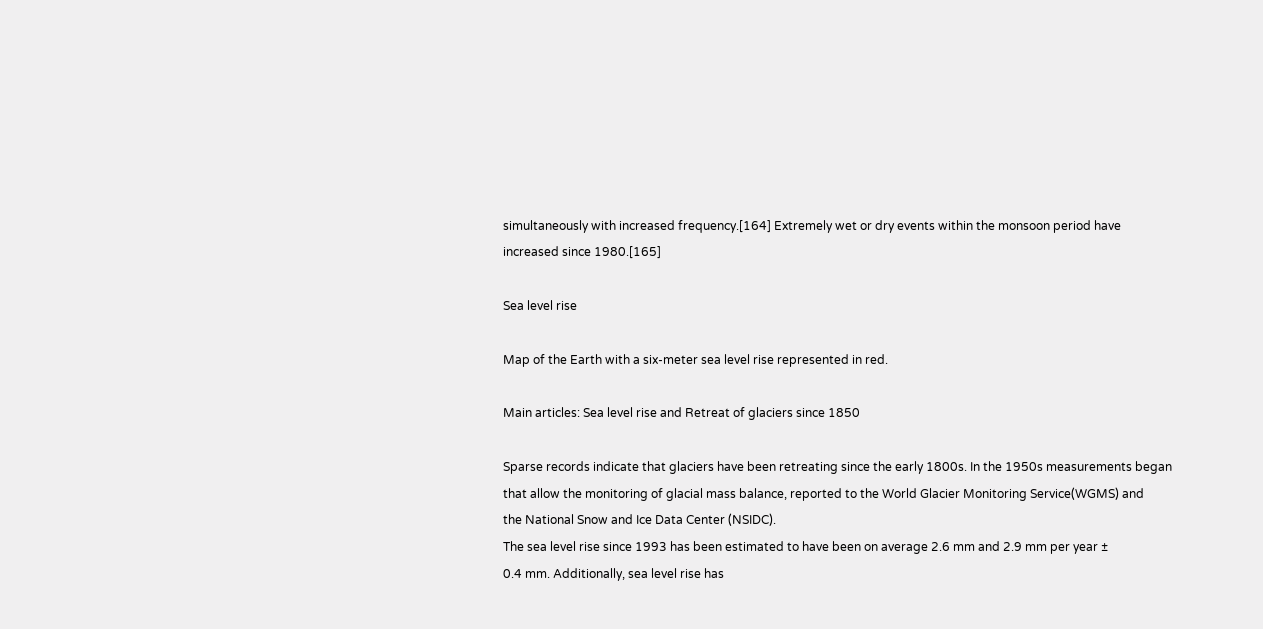simultaneously with increased frequency.[164] Extremely wet or dry events within the monsoon period have
increased since 1980.[165]

Sea level rise

Map of the Earth with a six-meter sea level rise represented in red.

Main articles: Sea level rise and Retreat of glaciers since 1850

Sparse records indicate that glaciers have been retreating since the early 1800s. In the 1950s measurements began
that allow the monitoring of glacial mass balance, reported to the World Glacier Monitoring Service(WGMS) and
the National Snow and Ice Data Center (NSIDC).
The sea level rise since 1993 has been estimated to have been on average 2.6 mm and 2.9 mm per year ±
0.4 mm. Additionally, sea level rise has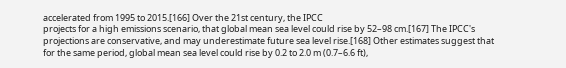accelerated from 1995 to 2015.[166] Over the 21st century, the IPCC
projects for a high emissions scenario, that global mean sea level could rise by 52–98 cm.[167] The IPCC's
projections are conservative, and may underestimate future sea level rise.[168] Other estimates suggest that
for the same period, global mean sea level could rise by 0.2 to 2.0 m (0.7–6.6 ft),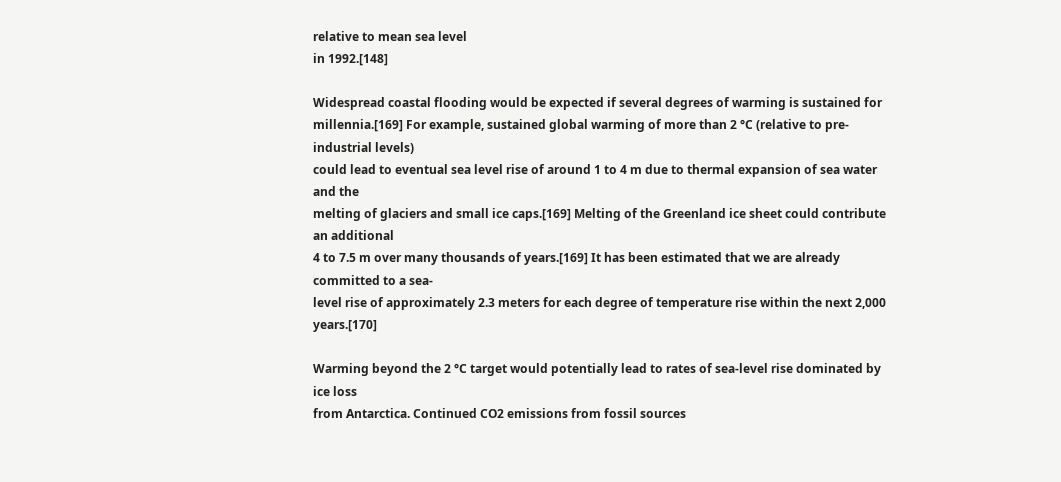relative to mean sea level
in 1992.[148]

Widespread coastal flooding would be expected if several degrees of warming is sustained for
millennia.[169] For example, sustained global warming of more than 2 °C (relative to pre-industrial levels)
could lead to eventual sea level rise of around 1 to 4 m due to thermal expansion of sea water and the
melting of glaciers and small ice caps.[169] Melting of the Greenland ice sheet could contribute an additional
4 to 7.5 m over many thousands of years.[169] It has been estimated that we are already committed to a sea-
level rise of approximately 2.3 meters for each degree of temperature rise within the next 2,000 years.[170]

Warming beyond the 2 °C target would potentially lead to rates of sea-level rise dominated by ice loss
from Antarctica. Continued CO2 emissions from fossil sources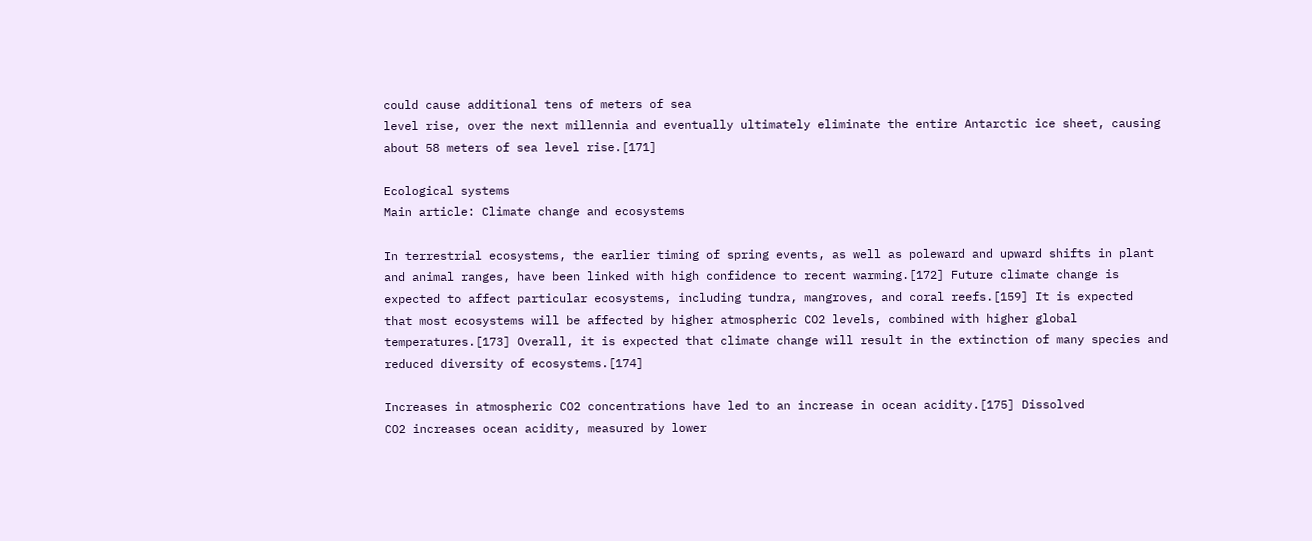could cause additional tens of meters of sea
level rise, over the next millennia and eventually ultimately eliminate the entire Antarctic ice sheet, causing
about 58 meters of sea level rise.[171]

Ecological systems
Main article: Climate change and ecosystems

In terrestrial ecosystems, the earlier timing of spring events, as well as poleward and upward shifts in plant
and animal ranges, have been linked with high confidence to recent warming.[172] Future climate change is
expected to affect particular ecosystems, including tundra, mangroves, and coral reefs.[159] It is expected
that most ecosystems will be affected by higher atmospheric CO2 levels, combined with higher global
temperatures.[173] Overall, it is expected that climate change will result in the extinction of many species and
reduced diversity of ecosystems.[174]

Increases in atmospheric CO2 concentrations have led to an increase in ocean acidity.[175] Dissolved
CO2 increases ocean acidity, measured by lower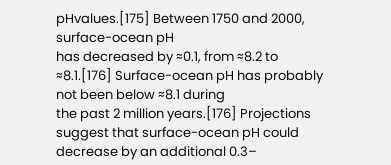pHvalues.[175] Between 1750 and 2000, surface-ocean pH
has decreased by ≈0.1, from ≈8.2 to ≈8.1.[176] Surface-ocean pH has probably not been below ≈8.1 during
the past 2 million years.[176] Projections suggest that surface-ocean pH could decrease by an additional 0.3–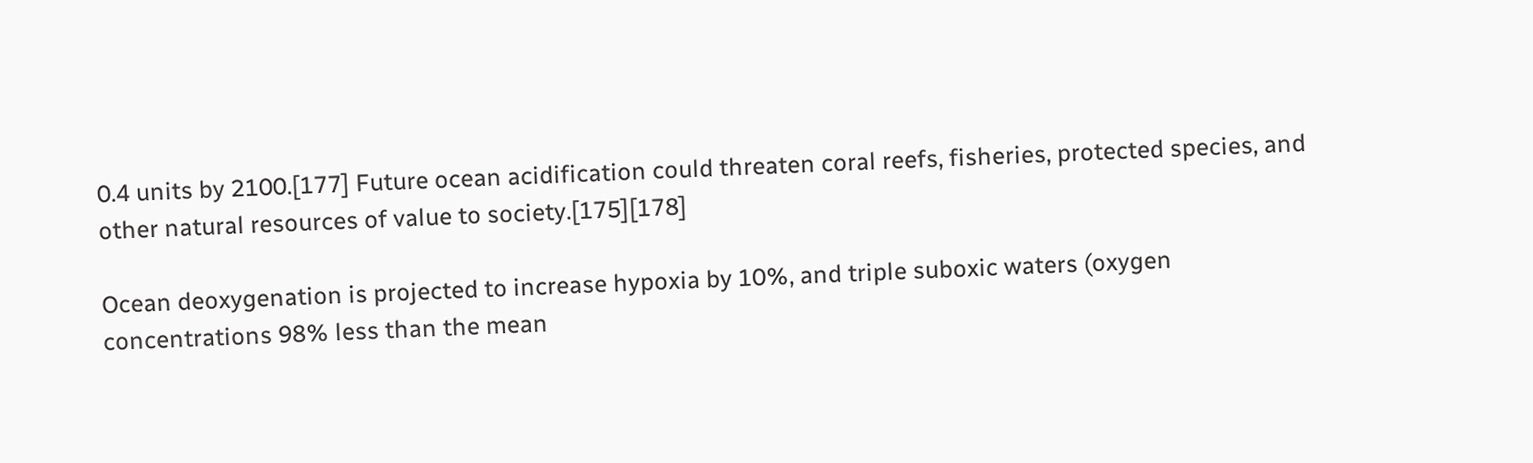0.4 units by 2100.[177] Future ocean acidification could threaten coral reefs, fisheries, protected species, and
other natural resources of value to society.[175][178]

Ocean deoxygenation is projected to increase hypoxia by 10%, and triple suboxic waters (oxygen
concentrations 98% less than the mean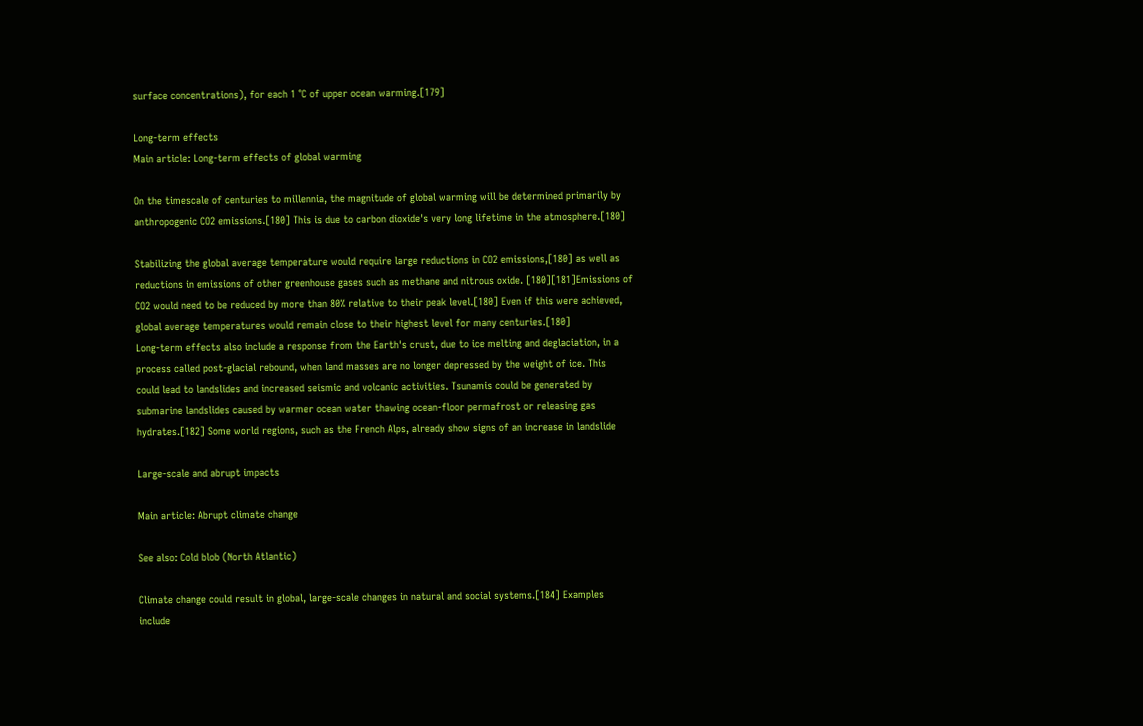surface concentrations), for each 1 °C of upper ocean warming.[179]

Long-term effects
Main article: Long-term effects of global warming

On the timescale of centuries to millennia, the magnitude of global warming will be determined primarily by
anthropogenic CO2 emissions.[180] This is due to carbon dioxide's very long lifetime in the atmosphere.[180]

Stabilizing the global average temperature would require large reductions in CO2 emissions,[180] as well as
reductions in emissions of other greenhouse gases such as methane and nitrous oxide. [180][181]Emissions of
CO2 would need to be reduced by more than 80% relative to their peak level.[180] Even if this were achieved,
global average temperatures would remain close to their highest level for many centuries.[180]
Long-term effects also include a response from the Earth's crust, due to ice melting and deglaciation, in a
process called post-glacial rebound, when land masses are no longer depressed by the weight of ice. This
could lead to landslides and increased seismic and volcanic activities. Tsunamis could be generated by
submarine landslides caused by warmer ocean water thawing ocean-floor permafrost or releasing gas
hydrates.[182] Some world regions, such as the French Alps, already show signs of an increase in landslide

Large-scale and abrupt impacts

Main article: Abrupt climate change

See also: Cold blob (North Atlantic)

Climate change could result in global, large-scale changes in natural and social systems.[184] Examples
include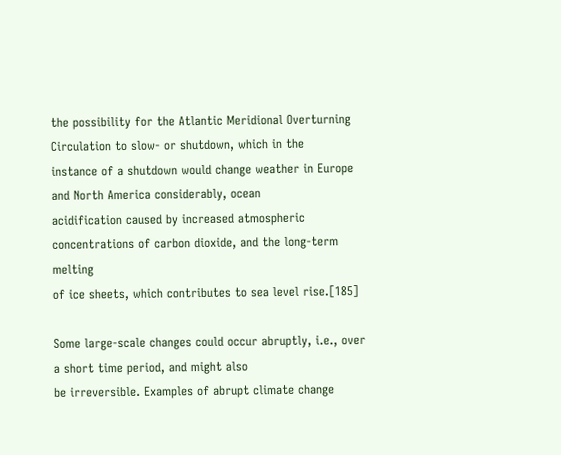the possibility for the Atlantic Meridional Overturning Circulation to slow- or shutdown, which in the
instance of a shutdown would change weather in Europe and North America considerably, ocean
acidification caused by increased atmospheric concentrations of carbon dioxide, and the long-term melting
of ice sheets, which contributes to sea level rise.[185]

Some large-scale changes could occur abruptly, i.e., over a short time period, and might also
be irreversible. Examples of abrupt climate change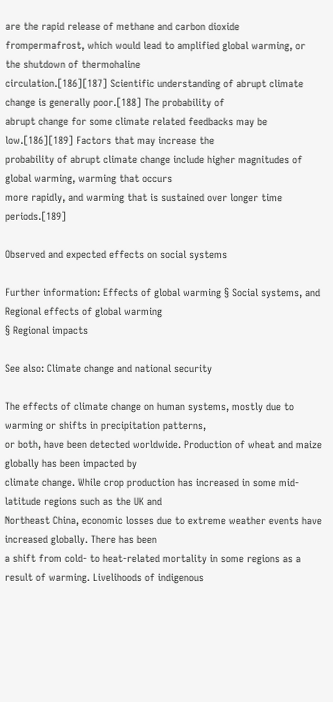are the rapid release of methane and carbon dioxide
frompermafrost, which would lead to amplified global warming, or the shutdown of thermohaline
circulation.[186][187] Scientific understanding of abrupt climate change is generally poor.[188] The probability of
abrupt change for some climate related feedbacks may be low.[186][189] Factors that may increase the
probability of abrupt climate change include higher magnitudes of global warming, warming that occurs
more rapidly, and warming that is sustained over longer time periods.[189]

Observed and expected effects on social systems

Further information: Effects of global warming § Social systems, and Regional effects of global warming
§ Regional impacts

See also: Climate change and national security

The effects of climate change on human systems, mostly due to warming or shifts in precipitation patterns,
or both, have been detected worldwide. Production of wheat and maize globally has been impacted by
climate change. While crop production has increased in some mid-latitude regions such as the UK and
Northeast China, economic losses due to extreme weather events have increased globally. There has been
a shift from cold- to heat-related mortality in some regions as a result of warming. Livelihoods of indigenous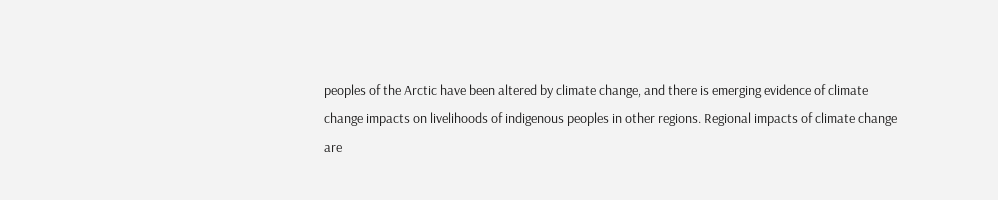peoples of the Arctic have been altered by climate change, and there is emerging evidence of climate
change impacts on livelihoods of indigenous peoples in other regions. Regional impacts of climate change
are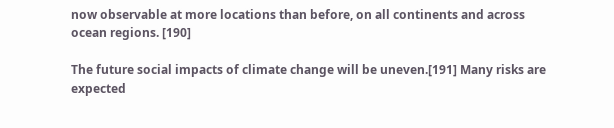now observable at more locations than before, on all continents and across ocean regions. [190]

The future social impacts of climate change will be uneven.[191] Many risks are expected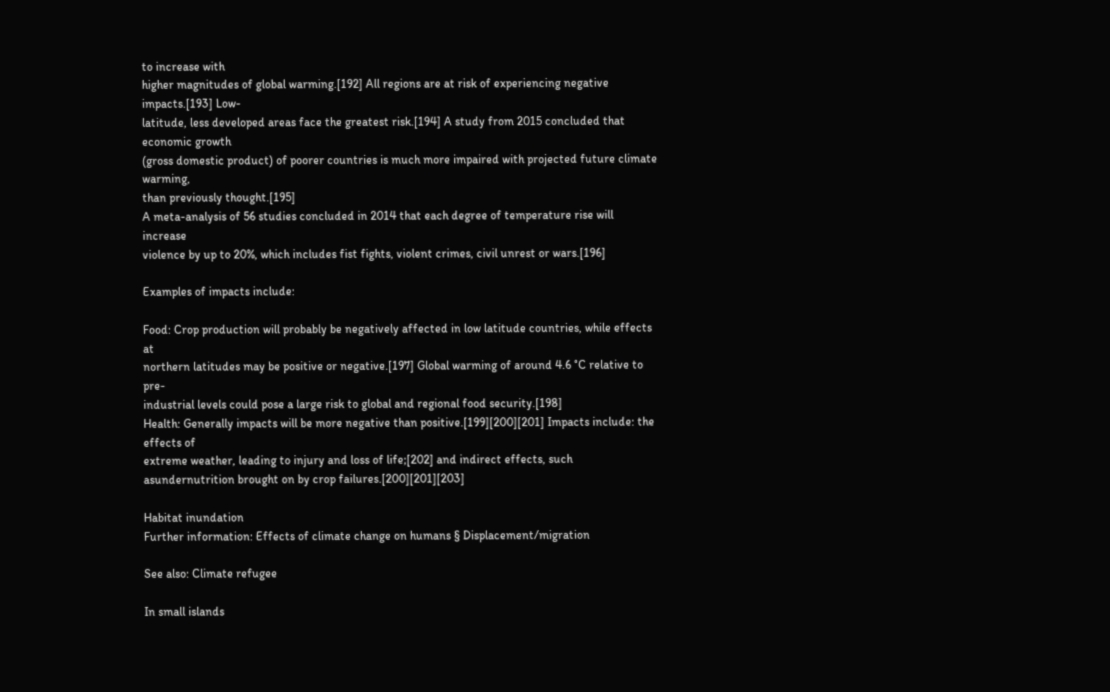to increase with
higher magnitudes of global warming.[192] All regions are at risk of experiencing negative impacts.[193] Low-
latitude, less developed areas face the greatest risk.[194] A study from 2015 concluded that economic growth
(gross domestic product) of poorer countries is much more impaired with projected future climate warming,
than previously thought.[195]
A meta-analysis of 56 studies concluded in 2014 that each degree of temperature rise will increase
violence by up to 20%, which includes fist fights, violent crimes, civil unrest or wars.[196]

Examples of impacts include:

Food: Crop production will probably be negatively affected in low latitude countries, while effects at
northern latitudes may be positive or negative.[197] Global warming of around 4.6 °C relative to pre-
industrial levels could pose a large risk to global and regional food security.[198]
Health: Generally impacts will be more negative than positive.[199][200][201] Impacts include: the effects of
extreme weather, leading to injury and loss of life;[202] and indirect effects, such
asundernutrition brought on by crop failures.[200][201][203]

Habitat inundation
Further information: Effects of climate change on humans § Displacement/migration

See also: Climate refugee

In small islands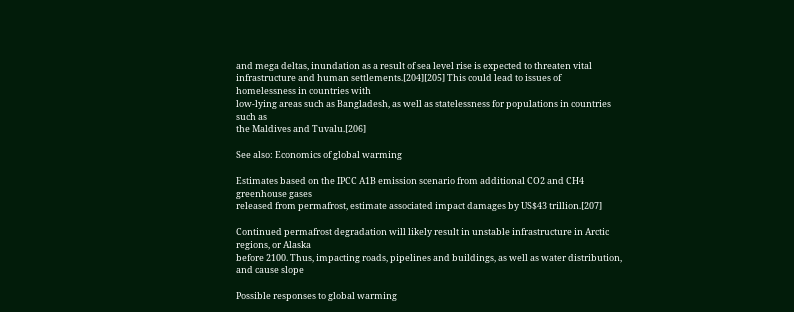and mega deltas, inundation as a result of sea level rise is expected to threaten vital
infrastructure and human settlements.[204][205] This could lead to issues of homelessness in countries with
low-lying areas such as Bangladesh, as well as statelessness for populations in countries such as
the Maldives and Tuvalu.[206]

See also: Economics of global warming

Estimates based on the IPCC A1B emission scenario from additional CO2 and CH4 greenhouse gases
released from permafrost, estimate associated impact damages by US$43 trillion.[207]

Continued permafrost degradation will likely result in unstable infrastructure in Arctic regions, or Alaska
before 2100. Thus, impacting roads, pipelines and buildings, as well as water distribution, and cause slope

Possible responses to global warming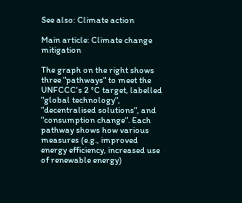See also: Climate action

Main article: Climate change mitigation

The graph on the right shows three "pathways" to meet the UNFCCC's 2 °C target, labelled "global technology",
"decentralised solutions", and "consumption change". Each pathway shows how various measures (e.g., improved
energy efficiency, increased use of renewable energy)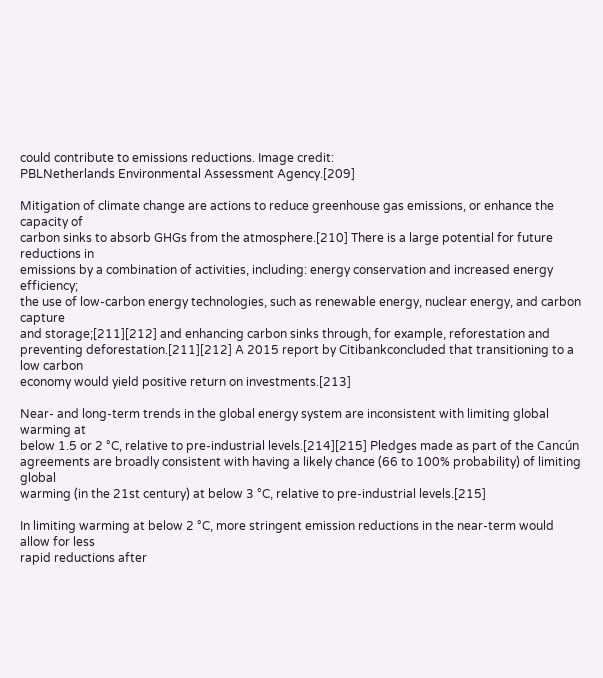could contribute to emissions reductions. Image credit:
PBLNetherlands Environmental Assessment Agency.[209]

Mitigation of climate change are actions to reduce greenhouse gas emissions, or enhance the capacity of
carbon sinks to absorb GHGs from the atmosphere.[210] There is a large potential for future reductions in
emissions by a combination of activities, including: energy conservation and increased energy efficiency;
the use of low-carbon energy technologies, such as renewable energy, nuclear energy, and carbon capture
and storage;[211][212] and enhancing carbon sinks through, for example, reforestation and
preventing deforestation.[211][212] A 2015 report by Citibankconcluded that transitioning to a low carbon
economy would yield positive return on investments.[213]

Near- and long-term trends in the global energy system are inconsistent with limiting global warming at
below 1.5 or 2 °C, relative to pre-industrial levels.[214][215] Pledges made as part of the Cancún
agreements are broadly consistent with having a likely chance (66 to 100% probability) of limiting global
warming (in the 21st century) at below 3 °C, relative to pre-industrial levels.[215]

In limiting warming at below 2 °C, more stringent emission reductions in the near-term would allow for less
rapid reductions after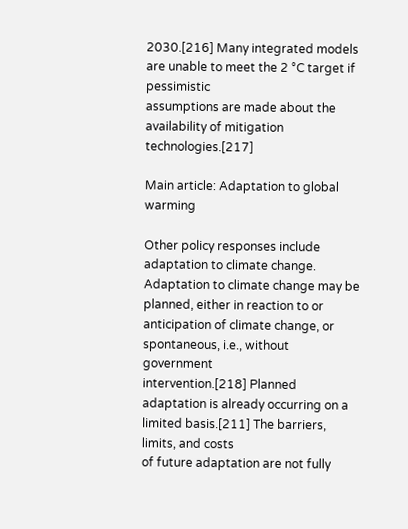2030.[216] Many integrated models are unable to meet the 2 °C target if pessimistic
assumptions are made about the availability of mitigation technologies.[217]

Main article: Adaptation to global warming

Other policy responses include adaptation to climate change. Adaptation to climate change may be
planned, either in reaction to or anticipation of climate change, or spontaneous, i.e., without government
intervention.[218] Planned adaptation is already occurring on a limited basis.[211] The barriers, limits, and costs
of future adaptation are not fully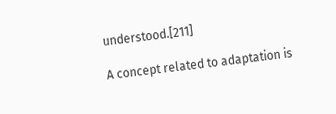understood.[211]

A concept related to adaptation is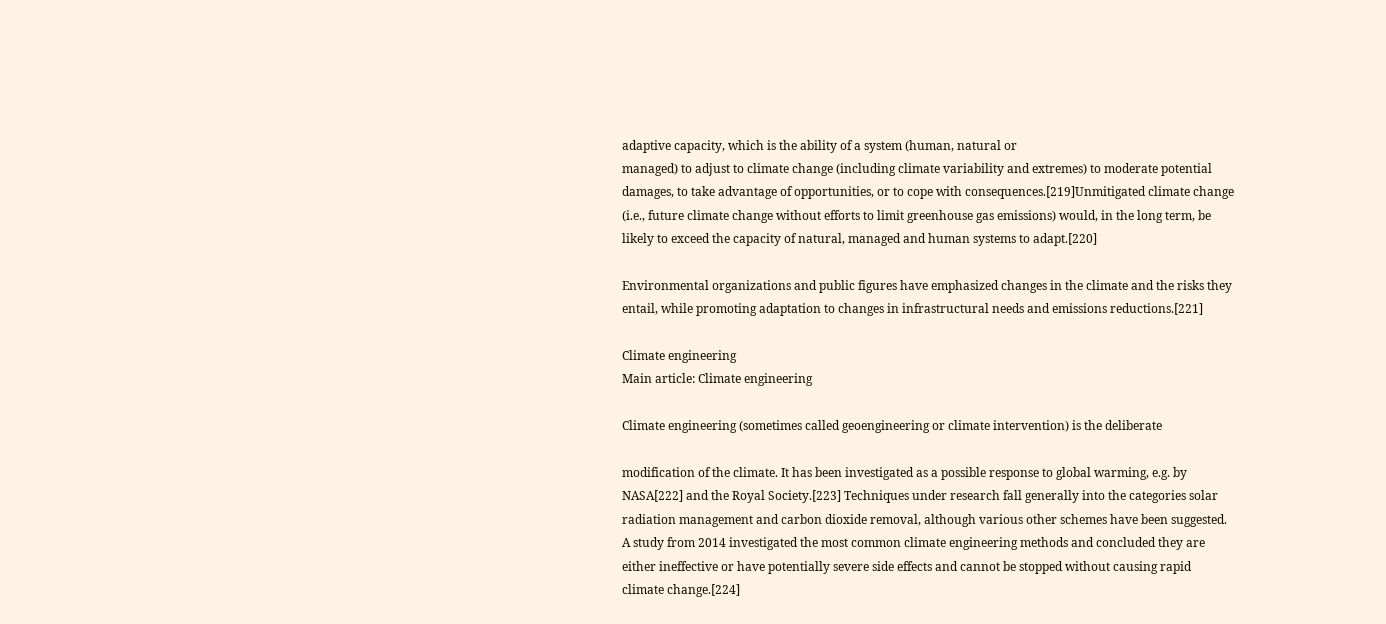adaptive capacity, which is the ability of a system (human, natural or
managed) to adjust to climate change (including climate variability and extremes) to moderate potential
damages, to take advantage of opportunities, or to cope with consequences.[219]Unmitigated climate change
(i.e., future climate change without efforts to limit greenhouse gas emissions) would, in the long term, be
likely to exceed the capacity of natural, managed and human systems to adapt.[220]

Environmental organizations and public figures have emphasized changes in the climate and the risks they
entail, while promoting adaptation to changes in infrastructural needs and emissions reductions.[221]

Climate engineering
Main article: Climate engineering

Climate engineering (sometimes called geoengineering or climate intervention) is the deliberate

modification of the climate. It has been investigated as a possible response to global warming, e.g. by
NASA[222] and the Royal Society.[223] Techniques under research fall generally into the categories solar
radiation management and carbon dioxide removal, although various other schemes have been suggested.
A study from 2014 investigated the most common climate engineering methods and concluded they are
either ineffective or have potentially severe side effects and cannot be stopped without causing rapid
climate change.[224]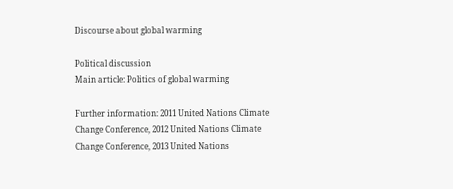Discourse about global warming

Political discussion
Main article: Politics of global warming

Further information: 2011 United Nations Climate Change Conference, 2012 United Nations Climate
Change Conference, 2013 United Nations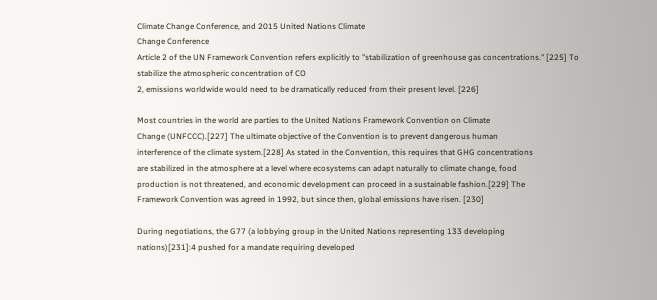Climate Change Conference, and 2015 United Nations Climate
Change Conference
Article 2 of the UN Framework Convention refers explicitly to "stabilization of greenhouse gas concentrations." [225] To
stabilize the atmospheric concentration of CO
2, emissions worldwide would need to be dramatically reduced from their present level. [226]

Most countries in the world are parties to the United Nations Framework Convention on Climate
Change (UNFCCC).[227] The ultimate objective of the Convention is to prevent dangerous human
interference of the climate system.[228] As stated in the Convention, this requires that GHG concentrations
are stabilized in the atmosphere at a level where ecosystems can adapt naturally to climate change, food
production is not threatened, and economic development can proceed in a sustainable fashion.[229] The
Framework Convention was agreed in 1992, but since then, global emissions have risen. [230]

During negotiations, the G77 (a lobbying group in the United Nations representing 133 developing
nations)[231]:4 pushed for a mandate requiring developed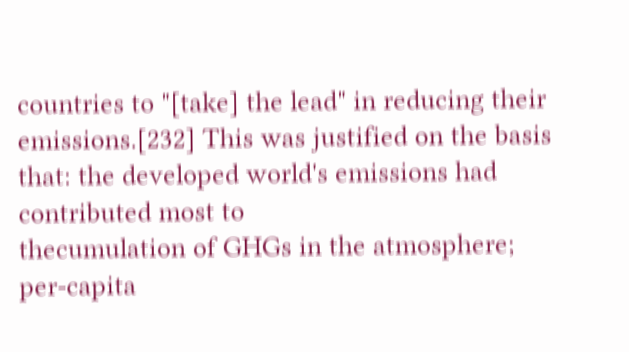countries to "[take] the lead" in reducing their
emissions.[232] This was justified on the basis that: the developed world's emissions had contributed most to
thecumulation of GHGs in the atmosphere; per-capita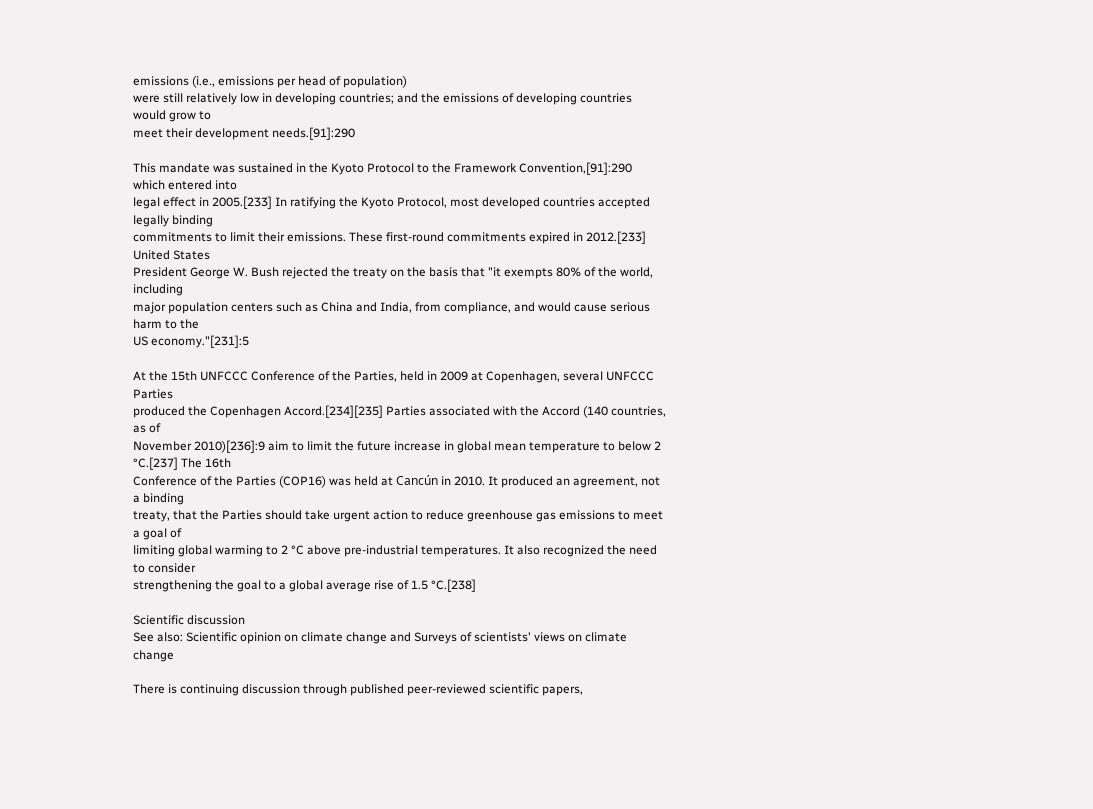emissions (i.e., emissions per head of population)
were still relatively low in developing countries; and the emissions of developing countries would grow to
meet their development needs.[91]:290

This mandate was sustained in the Kyoto Protocol to the Framework Convention,[91]:290 which entered into
legal effect in 2005.[233] In ratifying the Kyoto Protocol, most developed countries accepted legally binding
commitments to limit their emissions. These first-round commitments expired in 2012.[233] United States
President George W. Bush rejected the treaty on the basis that "it exempts 80% of the world, including
major population centers such as China and India, from compliance, and would cause serious harm to the
US economy."[231]:5

At the 15th UNFCCC Conference of the Parties, held in 2009 at Copenhagen, several UNFCCC Parties
produced the Copenhagen Accord.[234][235] Parties associated with the Accord (140 countries, as of
November 2010)[236]:9 aim to limit the future increase in global mean temperature to below 2 °C.[237] The 16th
Conference of the Parties (COP16) was held at Cancún in 2010. It produced an agreement, not a binding
treaty, that the Parties should take urgent action to reduce greenhouse gas emissions to meet a goal of
limiting global warming to 2 °C above pre-industrial temperatures. It also recognized the need to consider
strengthening the goal to a global average rise of 1.5 °C.[238]

Scientific discussion
See also: Scientific opinion on climate change and Surveys of scientists' views on climate change

There is continuing discussion through published peer-reviewed scientific papers,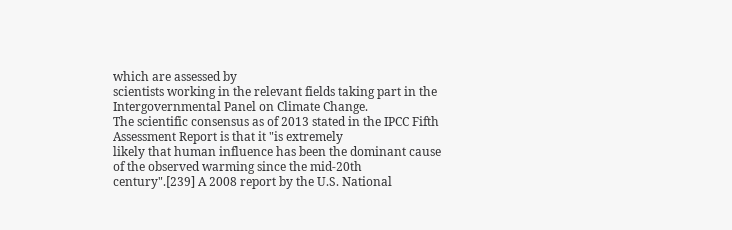which are assessed by
scientists working in the relevant fields taking part in the Intergovernmental Panel on Climate Change.
The scientific consensus as of 2013 stated in the IPCC Fifth Assessment Report is that it "is extremely
likely that human influence has been the dominant cause of the observed warming since the mid-20th
century".[239] A 2008 report by the U.S. National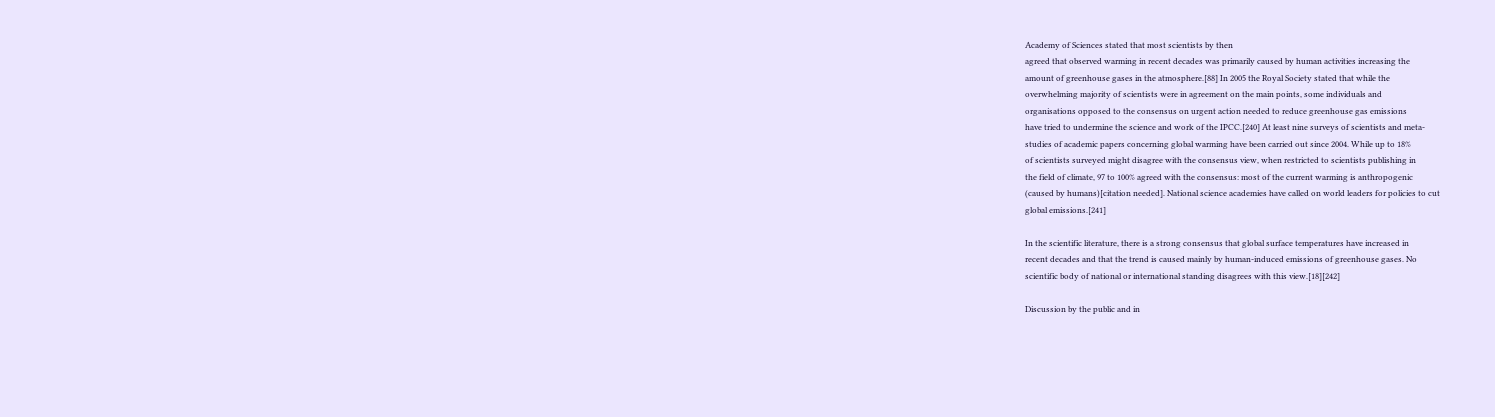Academy of Sciences stated that most scientists by then
agreed that observed warming in recent decades was primarily caused by human activities increasing the
amount of greenhouse gases in the atmosphere.[88] In 2005 the Royal Society stated that while the
overwhelming majority of scientists were in agreement on the main points, some individuals and
organisations opposed to the consensus on urgent action needed to reduce greenhouse gas emissions
have tried to undermine the science and work of the IPCC.[240] At least nine surveys of scientists and meta-
studies of academic papers concerning global warming have been carried out since 2004. While up to 18%
of scientists surveyed might disagree with the consensus view, when restricted to scientists publishing in
the field of climate, 97 to 100% agreed with the consensus: most of the current warming is anthropogenic
(caused by humans)[citation needed]. National science academies have called on world leaders for policies to cut
global emissions.[241]

In the scientific literature, there is a strong consensus that global surface temperatures have increased in
recent decades and that the trend is caused mainly by human-induced emissions of greenhouse gases. No
scientific body of national or international standing disagrees with this view.[18][242]

Discussion by the public and in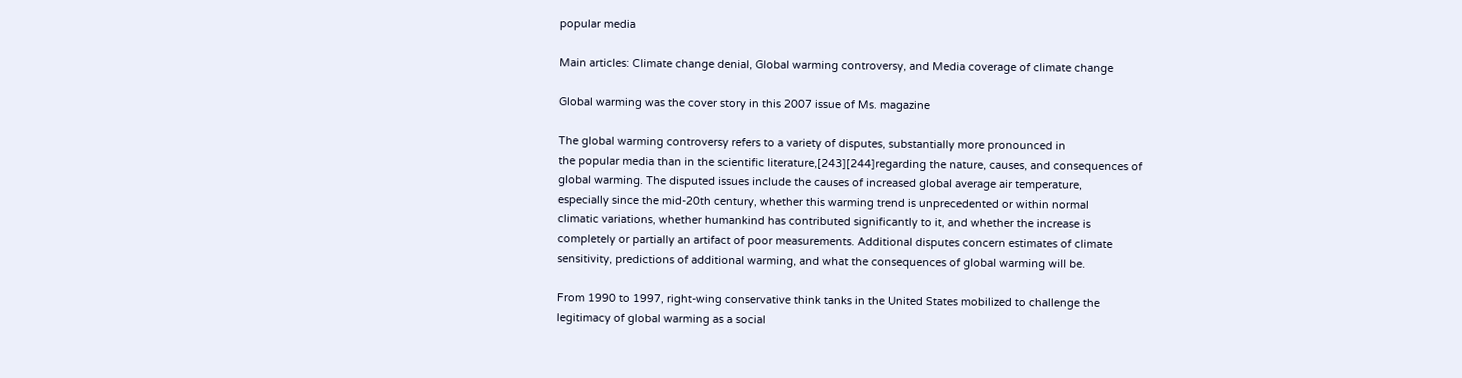popular media

Main articles: Climate change denial, Global warming controversy, and Media coverage of climate change

Global warming was the cover story in this 2007 issue of Ms. magazine

The global warming controversy refers to a variety of disputes, substantially more pronounced in
the popular media than in the scientific literature,[243][244]regarding the nature, causes, and consequences of
global warming. The disputed issues include the causes of increased global average air temperature,
especially since the mid-20th century, whether this warming trend is unprecedented or within normal
climatic variations, whether humankind has contributed significantly to it, and whether the increase is
completely or partially an artifact of poor measurements. Additional disputes concern estimates of climate
sensitivity, predictions of additional warming, and what the consequences of global warming will be.

From 1990 to 1997, right-wing conservative think tanks in the United States mobilized to challenge the
legitimacy of global warming as a social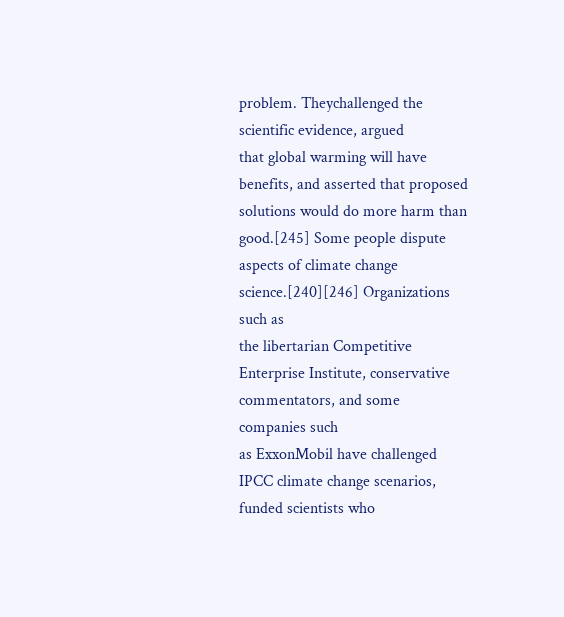problem. Theychallenged the scientific evidence, argued
that global warming will have benefits, and asserted that proposed solutions would do more harm than
good.[245] Some people dispute aspects of climate change science.[240][246] Organizations such as
the libertarian Competitive Enterprise Institute, conservative commentators, and some companies such
as ExxonMobil have challenged IPCC climate change scenarios, funded scientists who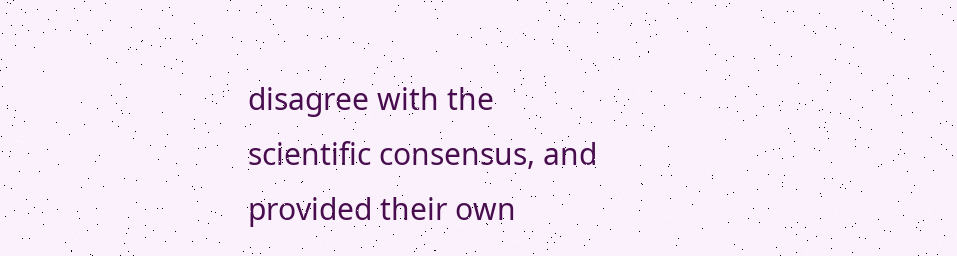disagree with the
scientific consensus, and provided their own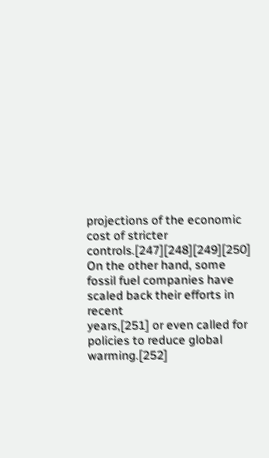projections of the economic cost of stricter
controls.[247][248][249][250] On the other hand, some fossil fuel companies have scaled back their efforts in recent
years,[251] or even called for policies to reduce global warming.[252]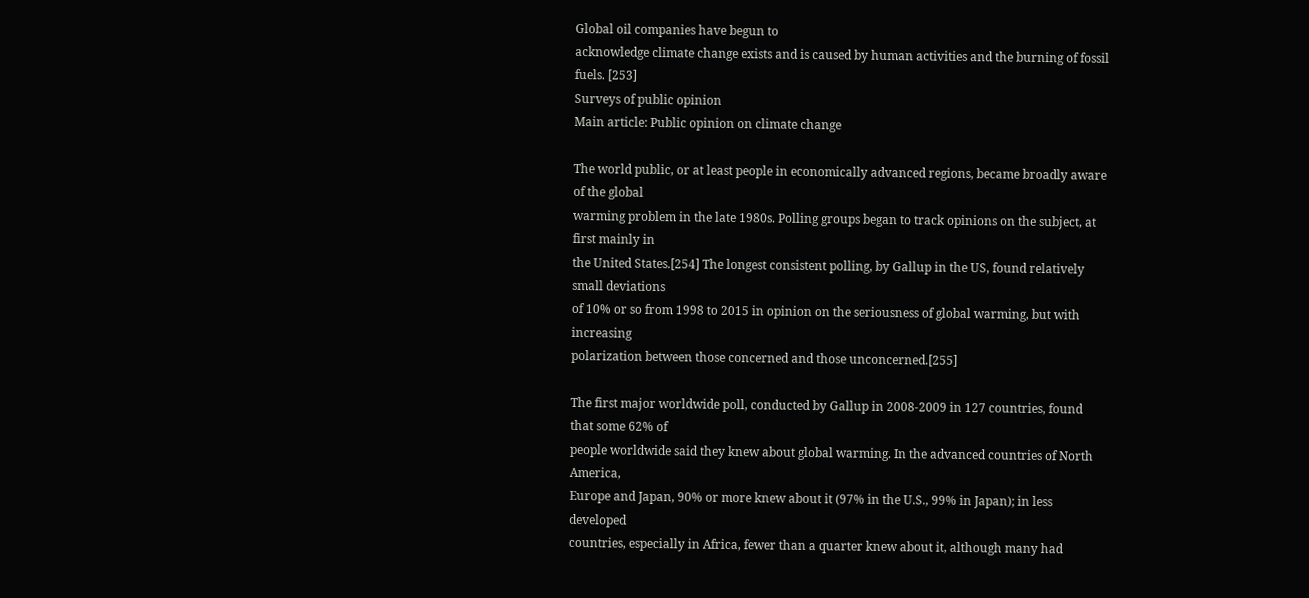Global oil companies have begun to
acknowledge climate change exists and is caused by human activities and the burning of fossil fuels. [253]
Surveys of public opinion
Main article: Public opinion on climate change

The world public, or at least people in economically advanced regions, became broadly aware of the global
warming problem in the late 1980s. Polling groups began to track opinions on the subject, at first mainly in
the United States.[254] The longest consistent polling, by Gallup in the US, found relatively small deviations
of 10% or so from 1998 to 2015 in opinion on the seriousness of global warming, but with increasing
polarization between those concerned and those unconcerned.[255]

The first major worldwide poll, conducted by Gallup in 2008-2009 in 127 countries, found that some 62% of
people worldwide said they knew about global warming. In the advanced countries of North America,
Europe and Japan, 90% or more knew about it (97% in the U.S., 99% in Japan); in less developed
countries, especially in Africa, fewer than a quarter knew about it, although many had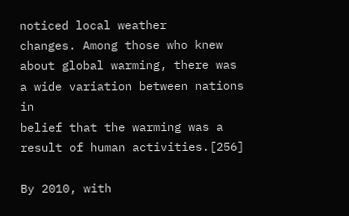noticed local weather
changes. Among those who knew about global warming, there was a wide variation between nations in
belief that the warming was a result of human activities.[256]

By 2010, with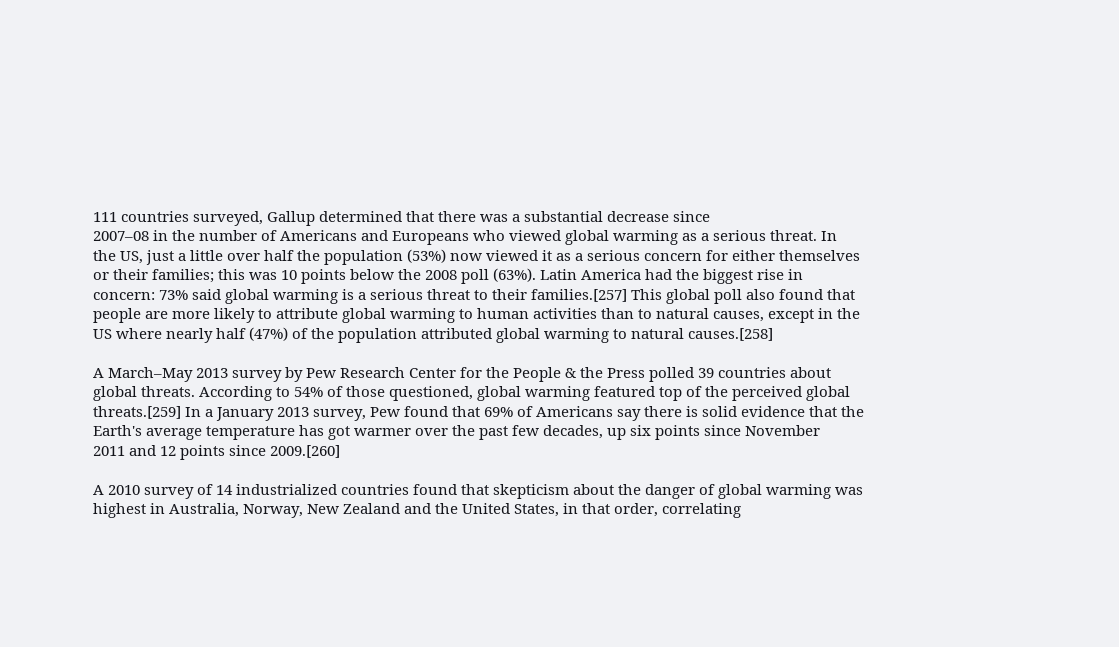111 countries surveyed, Gallup determined that there was a substantial decrease since
2007–08 in the number of Americans and Europeans who viewed global warming as a serious threat. In
the US, just a little over half the population (53%) now viewed it as a serious concern for either themselves
or their families; this was 10 points below the 2008 poll (63%). Latin America had the biggest rise in
concern: 73% said global warming is a serious threat to their families.[257] This global poll also found that
people are more likely to attribute global warming to human activities than to natural causes, except in the
US where nearly half (47%) of the population attributed global warming to natural causes.[258]

A March–May 2013 survey by Pew Research Center for the People & the Press polled 39 countries about
global threats. According to 54% of those questioned, global warming featured top of the perceived global
threats.[259] In a January 2013 survey, Pew found that 69% of Americans say there is solid evidence that the
Earth's average temperature has got warmer over the past few decades, up six points since November
2011 and 12 points since 2009.[260]

A 2010 survey of 14 industrialized countries found that skepticism about the danger of global warming was
highest in Australia, Norway, New Zealand and the United States, in that order, correlating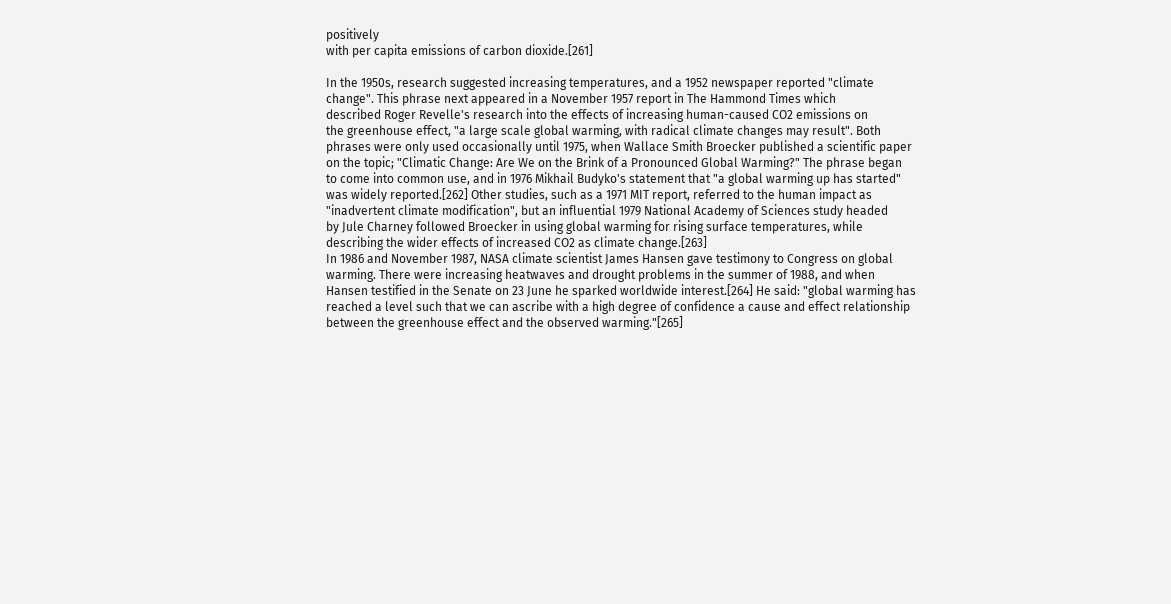positively
with per capita emissions of carbon dioxide.[261]

In the 1950s, research suggested increasing temperatures, and a 1952 newspaper reported "climate
change". This phrase next appeared in a November 1957 report in The Hammond Times which
described Roger Revelle's research into the effects of increasing human-caused CO2 emissions on
the greenhouse effect, "a large scale global warming, with radical climate changes may result". Both
phrases were only used occasionally until 1975, when Wallace Smith Broecker published a scientific paper
on the topic; "Climatic Change: Are We on the Brink of a Pronounced Global Warming?" The phrase began
to come into common use, and in 1976 Mikhail Budyko's statement that "a global warming up has started"
was widely reported.[262] Other studies, such as a 1971 MIT report, referred to the human impact as
"inadvertent climate modification", but an influential 1979 National Academy of Sciences study headed
by Jule Charney followed Broecker in using global warming for rising surface temperatures, while
describing the wider effects of increased CO2 as climate change.[263]
In 1986 and November 1987, NASA climate scientist James Hansen gave testimony to Congress on global
warming. There were increasing heatwaves and drought problems in the summer of 1988, and when
Hansen testified in the Senate on 23 June he sparked worldwide interest.[264] He said: "global warming has
reached a level such that we can ascribe with a high degree of confidence a cause and effect relationship
between the greenhouse effect and the observed warming."[265]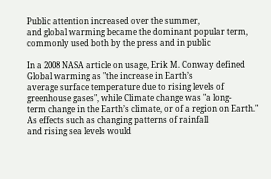Public attention increased over the summer,
and global warming became the dominant popular term, commonly used both by the press and in public

In a 2008 NASA article on usage, Erik M. Conway defined Global warming as "the increase in Earth’s
average surface temperature due to rising levels of greenhouse gases", while Climate change was "a long-
term change in the Earth’s climate, or of a region on Earth." As effects such as changing patterns of rainfall
and rising sea levels would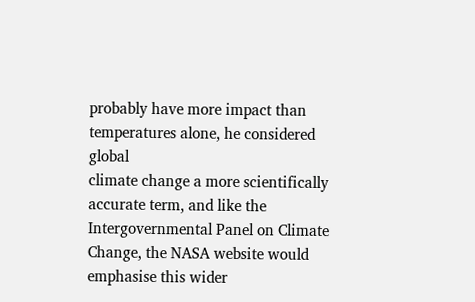probably have more impact than temperatures alone, he considered global
climate change a more scientifically accurate term, and like the Intergovernmental Panel on Climate
Change, the NASA website would emphasise this wider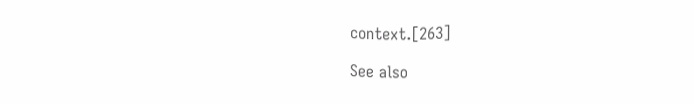context.[263]

See also